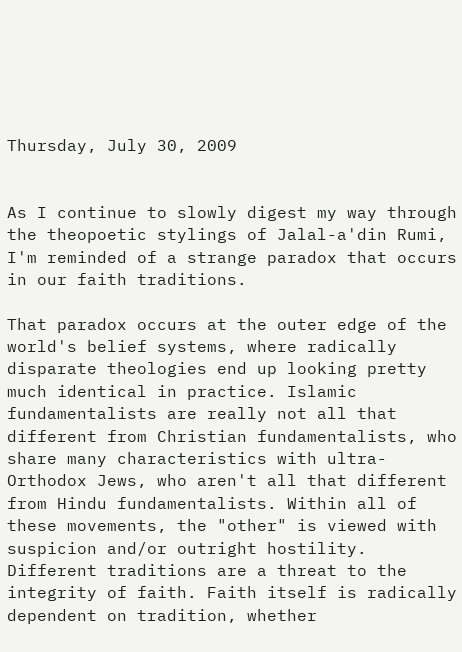Thursday, July 30, 2009


As I continue to slowly digest my way through the theopoetic stylings of Jalal-a'din Rumi, I'm reminded of a strange paradox that occurs in our faith traditions.

That paradox occurs at the outer edge of the world's belief systems, where radically disparate theologies end up looking pretty much identical in practice. Islamic fundamentalists are really not all that different from Christian fundamentalists, who share many characteristics with ultra-Orthodox Jews, who aren't all that different from Hindu fundamentalists. Within all of these movements, the "other" is viewed with suspicion and/or outright hostility. Different traditions are a threat to the integrity of faith. Faith itself is radically dependent on tradition, whether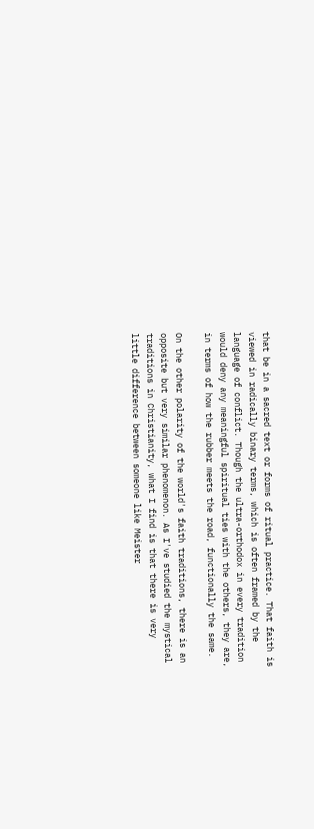that be in a sacred text or forms of ritual practice. That faith is viewed in radically binary terms, which is often framed by the language of conflict. Though the ultra-orthodox in every tradition would deny any meaningful spiritual ties with the others, they are, in terms of how the rubber meets the road, functionally the same.

On the other polarity of the world's faith traditions, there is an opposite but very similar phenomenon. As I've studied the mystical traditions in Christianity, what I find is that there is very little difference between someone like Meister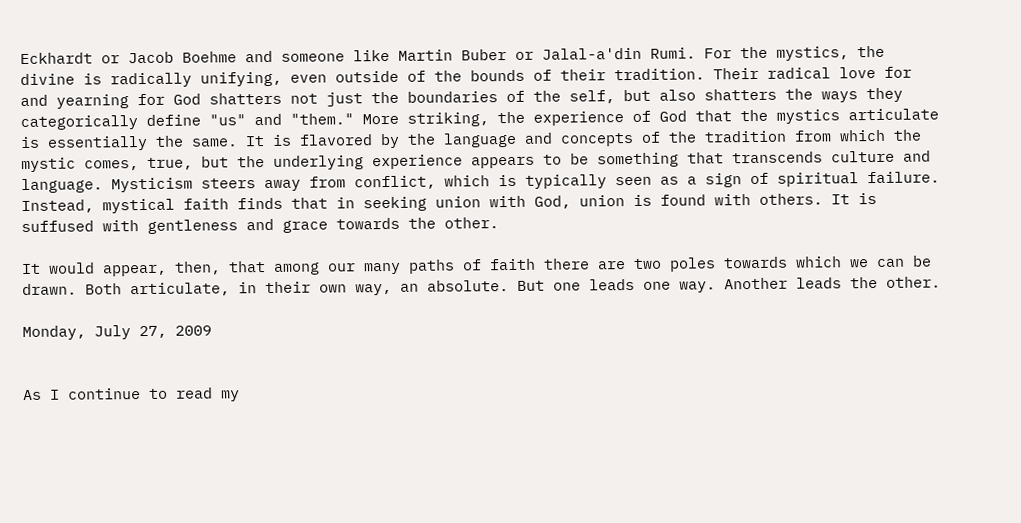Eckhardt or Jacob Boehme and someone like Martin Buber or Jalal-a'din Rumi. For the mystics, the divine is radically unifying, even outside of the bounds of their tradition. Their radical love for and yearning for God shatters not just the boundaries of the self, but also shatters the ways they categorically define "us" and "them." More striking, the experience of God that the mystics articulate is essentially the same. It is flavored by the language and concepts of the tradition from which the mystic comes, true, but the underlying experience appears to be something that transcends culture and language. Mysticism steers away from conflict, which is typically seen as a sign of spiritual failure. Instead, mystical faith finds that in seeking union with God, union is found with others. It is suffused with gentleness and grace towards the other.

It would appear, then, that among our many paths of faith there are two poles towards which we can be drawn. Both articulate, in their own way, an absolute. But one leads one way. Another leads the other.

Monday, July 27, 2009


As I continue to read my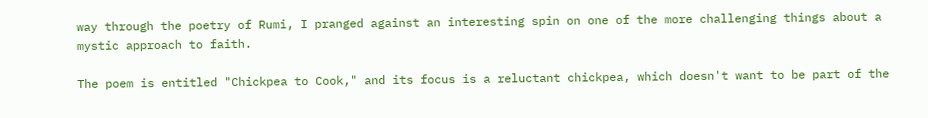way through the poetry of Rumi, I pranged against an interesting spin on one of the more challenging things about a mystic approach to faith.

The poem is entitled "Chickpea to Cook," and its focus is a reluctant chickpea, which doesn't want to be part of the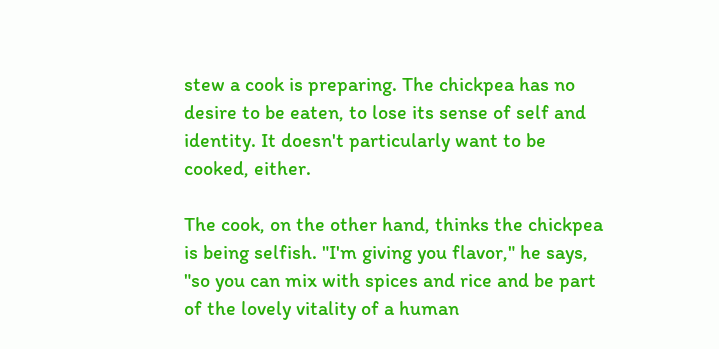stew a cook is preparing. The chickpea has no desire to be eaten, to lose its sense of self and identity. It doesn't particularly want to be cooked, either.

The cook, on the other hand, thinks the chickpea is being selfish. "I'm giving you flavor," he says, "so you can mix with spices and rice and be part of the lovely vitality of a human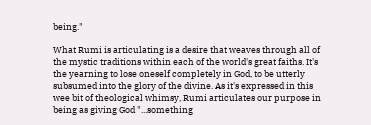being."

What Rumi is articulating is a desire that weaves through all of the mystic traditions within each of the world's great faiths. It's the yearning to lose oneself completely in God, to be utterly subsumed into the glory of the divine. As it's expressed in this wee bit of theological whimsy, Rumi articulates our purpose in being as giving God "...something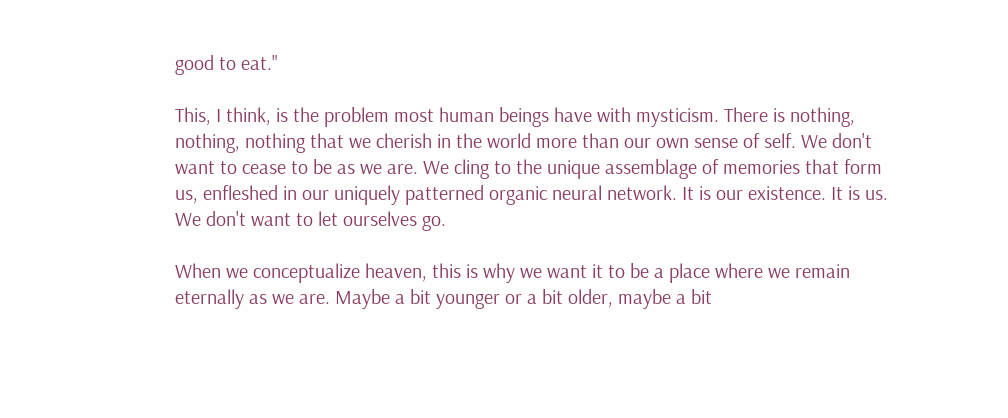good to eat."

This, I think, is the problem most human beings have with mysticism. There is nothing, nothing, nothing that we cherish in the world more than our own sense of self. We don't want to cease to be as we are. We cling to the unique assemblage of memories that form us, enfleshed in our uniquely patterned organic neural network. It is our existence. It is us. We don't want to let ourselves go.

When we conceptualize heaven, this is why we want it to be a place where we remain eternally as we are. Maybe a bit younger or a bit older, maybe a bit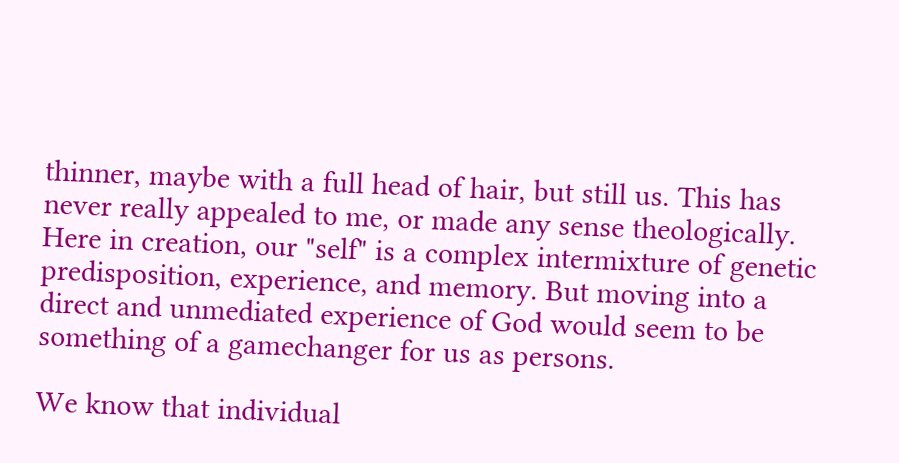thinner, maybe with a full head of hair, but still us. This has never really appealed to me, or made any sense theologically. Here in creation, our "self" is a complex intermixture of genetic predisposition, experience, and memory. But moving into a direct and unmediated experience of God would seem to be something of a gamechanger for us as persons.

We know that individual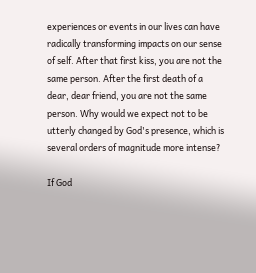experiences or events in our lives can have radically transforming impacts on our sense of self. After that first kiss, you are not the same person. After the first death of a dear, dear friend, you are not the same person. Why would we expect not to be utterly changed by God's presence, which is several orders of magnitude more intense?

If God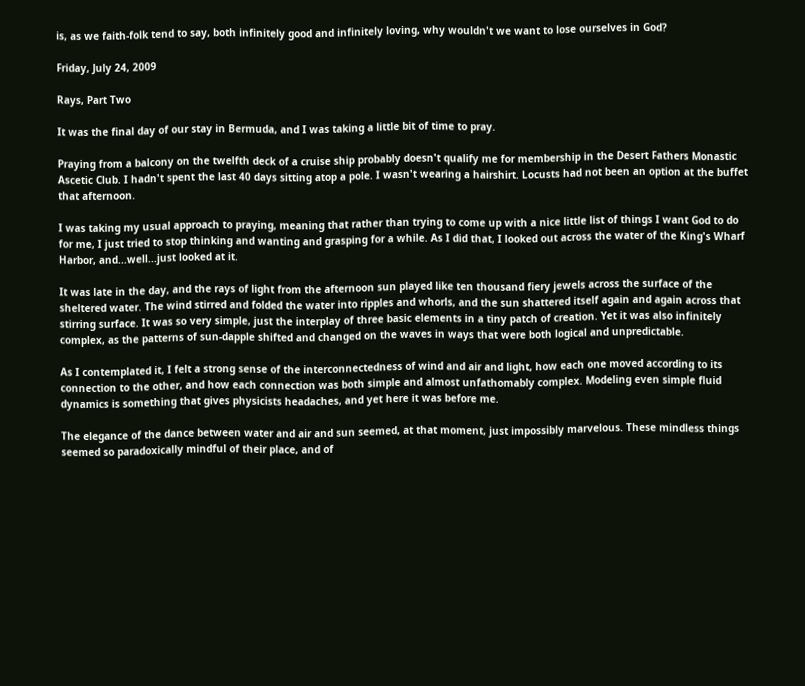is, as we faith-folk tend to say, both infinitely good and infinitely loving, why wouldn't we want to lose ourselves in God?

Friday, July 24, 2009

Rays, Part Two

It was the final day of our stay in Bermuda, and I was taking a little bit of time to pray.

Praying from a balcony on the twelfth deck of a cruise ship probably doesn't qualify me for membership in the Desert Fathers Monastic Ascetic Club. I hadn't spent the last 40 days sitting atop a pole. I wasn't wearing a hairshirt. Locusts had not been an option at the buffet that afternoon.

I was taking my usual approach to praying, meaning that rather than trying to come up with a nice little list of things I want God to do for me, I just tried to stop thinking and wanting and grasping for a while. As I did that, I looked out across the water of the King's Wharf Harbor, and...well...just looked at it.

It was late in the day, and the rays of light from the afternoon sun played like ten thousand fiery jewels across the surface of the sheltered water. The wind stirred and folded the water into ripples and whorls, and the sun shattered itself again and again across that stirring surface. It was so very simple, just the interplay of three basic elements in a tiny patch of creation. Yet it was also infinitely complex, as the patterns of sun-dapple shifted and changed on the waves in ways that were both logical and unpredictable.

As I contemplated it, I felt a strong sense of the interconnectedness of wind and air and light, how each one moved according to its connection to the other, and how each connection was both simple and almost unfathomably complex. Modeling even simple fluid dynamics is something that gives physicists headaches, and yet here it was before me.

The elegance of the dance between water and air and sun seemed, at that moment, just impossibly marvelous. These mindless things seemed so paradoxically mindful of their place, and of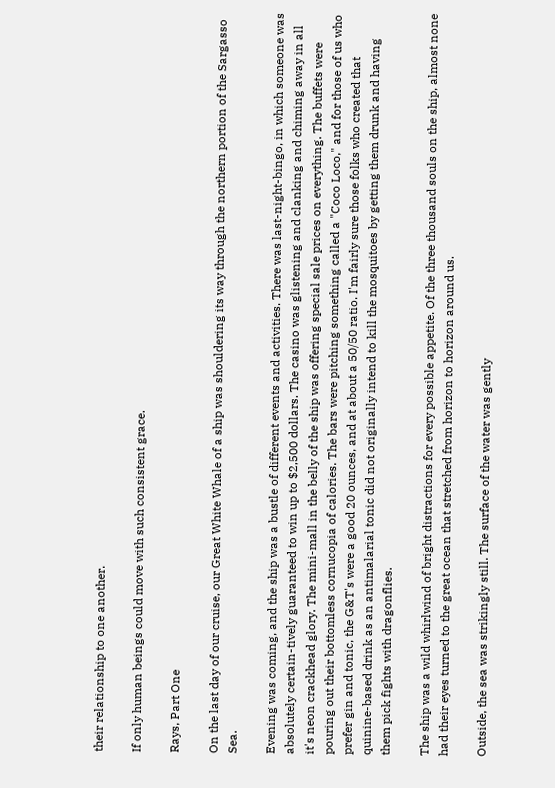their relationship to one another.

If only human beings could move with such consistent grace.

Rays, Part One

On the last day of our cruise, our Great White Whale of a ship was shouldering its way through the northern portion of the Sargasso Sea.

Evening was coming, and the ship was a bustle of different events and activities. There was last-night-bingo, in which someone was absolutely certain-tively guaranteed to win up to $2,500 dollars. The casino was glistening and clanking and chiming away in all it's neon crackhead glory. The mini-mall in the belly of the ship was offering special sale prices on everything. The buffets were pouring out their bottomless cornucopia of calories. The bars were pitching something called a "Coco Loco," and for those of us who prefer gin and tonic, the G&T's were a good 20 ounces, and at about a 50/50 ratio. I'm fairly sure those folks who created that quinine-based drink as an antimalarial tonic did not originally intend to kill the mosquitoes by getting them drunk and having them pick fights with dragonflies.

The ship was a wild whirlwind of bright distractions for every possible appetite. Of the three thousand souls on the ship, almost none had their eyes turned to the great ocean that stretched from horizon to horizon around us.

Outside, the sea was strikingly still. The surface of the water was gently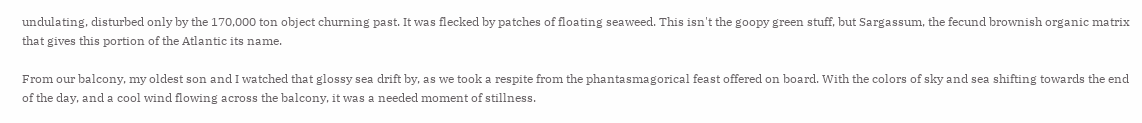undulating, disturbed only by the 170,000 ton object churning past. It was flecked by patches of floating seaweed. This isn't the goopy green stuff, but Sargassum, the fecund brownish organic matrix that gives this portion of the Atlantic its name.

From our balcony, my oldest son and I watched that glossy sea drift by, as we took a respite from the phantasmagorical feast offered on board. With the colors of sky and sea shifting towards the end of the day, and a cool wind flowing across the balcony, it was a needed moment of stillness.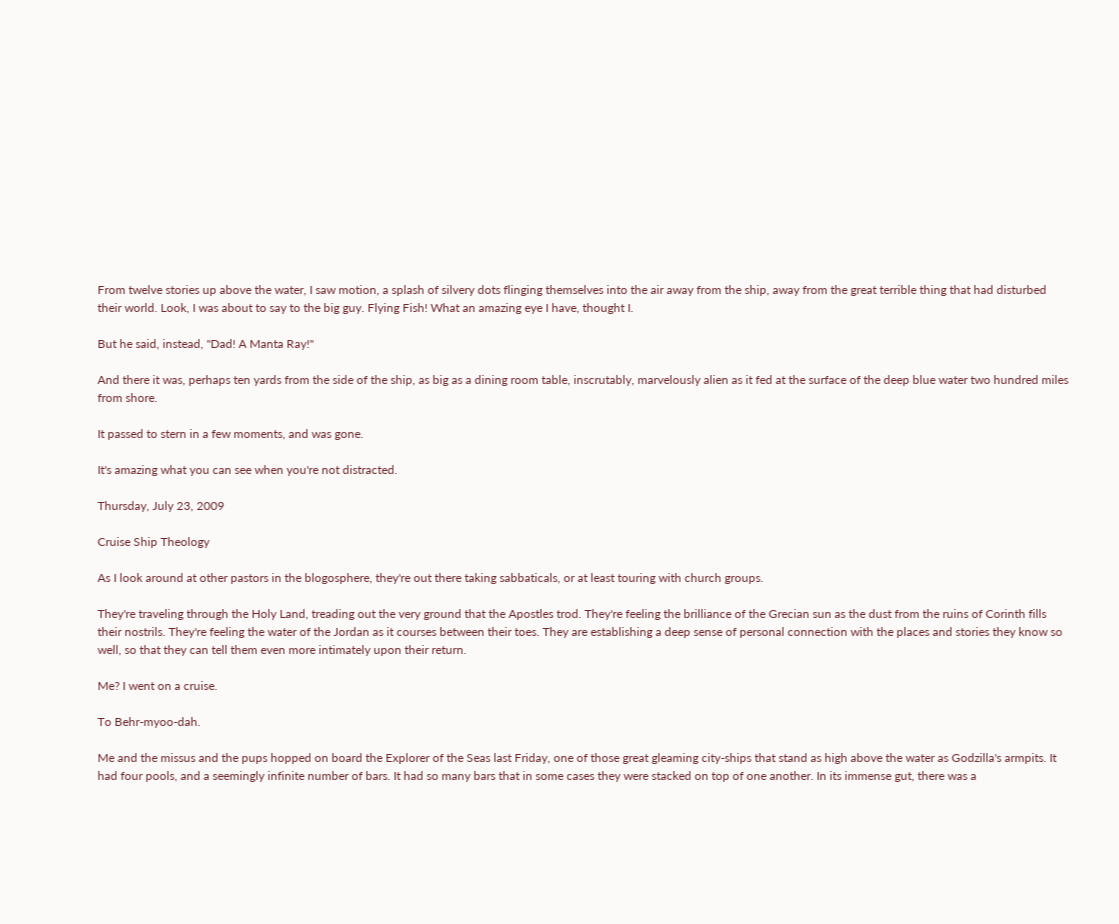From twelve stories up above the water, I saw motion, a splash of silvery dots flinging themselves into the air away from the ship, away from the great terrible thing that had disturbed their world. Look, I was about to say to the big guy. Flying Fish! What an amazing eye I have, thought I.

But he said, instead, "Dad! A Manta Ray!"

And there it was, perhaps ten yards from the side of the ship, as big as a dining room table, inscrutably, marvelously alien as it fed at the surface of the deep blue water two hundred miles from shore.

It passed to stern in a few moments, and was gone.

It's amazing what you can see when you're not distracted.

Thursday, July 23, 2009

Cruise Ship Theology

As I look around at other pastors in the blogosphere, they're out there taking sabbaticals, or at least touring with church groups.

They're traveling through the Holy Land, treading out the very ground that the Apostles trod. They're feeling the brilliance of the Grecian sun as the dust from the ruins of Corinth fills their nostrils. They're feeling the water of the Jordan as it courses between their toes. They are establishing a deep sense of personal connection with the places and stories they know so well, so that they can tell them even more intimately upon their return.

Me? I went on a cruise.

To Behr-myoo-dah.

Me and the missus and the pups hopped on board the Explorer of the Seas last Friday, one of those great gleaming city-ships that stand as high above the water as Godzilla's armpits. It had four pools, and a seemingly infinite number of bars. It had so many bars that in some cases they were stacked on top of one another. In its immense gut, there was a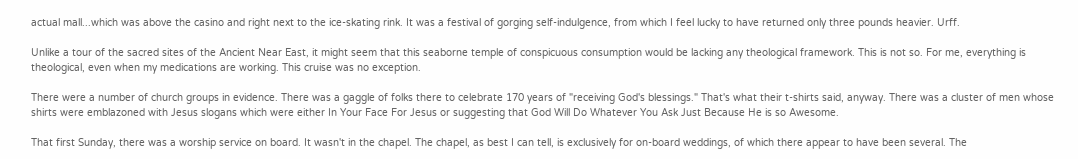actual mall...which was above the casino and right next to the ice-skating rink. It was a festival of gorging self-indulgence, from which I feel lucky to have returned only three pounds heavier. Urff.

Unlike a tour of the sacred sites of the Ancient Near East, it might seem that this seaborne temple of conspicuous consumption would be lacking any theological framework. This is not so. For me, everything is theological, even when my medications are working. This cruise was no exception.

There were a number of church groups in evidence. There was a gaggle of folks there to celebrate 170 years of "receiving God's blessings." That's what their t-shirts said, anyway. There was a cluster of men whose shirts were emblazoned with Jesus slogans which were either In Your Face For Jesus or suggesting that God Will Do Whatever You Ask Just Because He is so Awesome.

That first Sunday, there was a worship service on board. It wasn't in the chapel. The chapel, as best I can tell, is exclusively for on-board weddings, of which there appear to have been several. The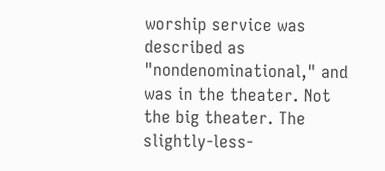worship service was described as "nondenominational," and was in the theater. Not the big theater. The slightly-less-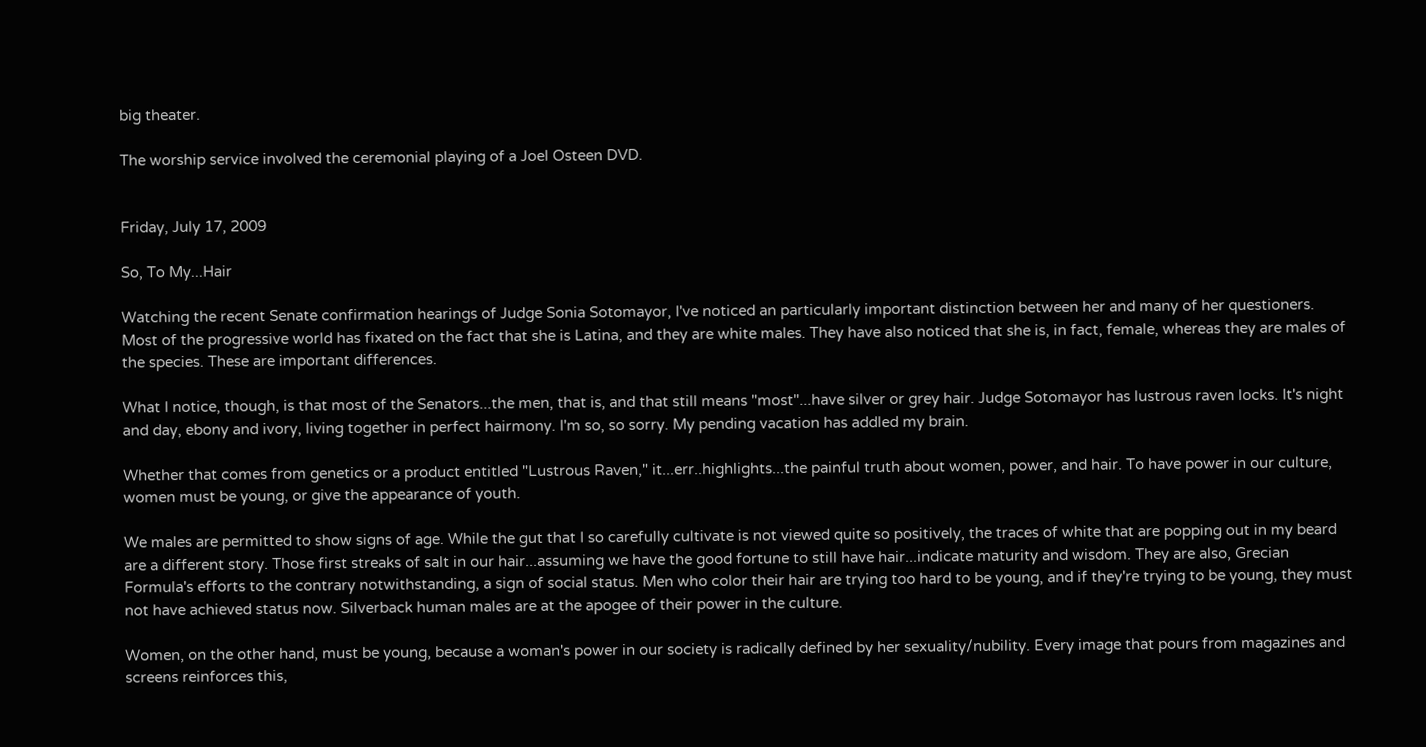big theater.

The worship service involved the ceremonial playing of a Joel Osteen DVD.


Friday, July 17, 2009

So, To My...Hair

Watching the recent Senate confirmation hearings of Judge Sonia Sotomayor, I've noticed an particularly important distinction between her and many of her questioners. Most of the progressive world has fixated on the fact that she is Latina, and they are white males. They have also noticed that she is, in fact, female, whereas they are males of the species. These are important differences.

What I notice, though, is that most of the Senators...the men, that is, and that still means "most"...have silver or grey hair. Judge Sotomayor has lustrous raven locks. It's night and day, ebony and ivory, living together in perfect hairmony. I'm so, so sorry. My pending vacation has addled my brain.

Whether that comes from genetics or a product entitled "Lustrous Raven," it...err..highlights...the painful truth about women, power, and hair. To have power in our culture, women must be young, or give the appearance of youth.

We males are permitted to show signs of age. While the gut that I so carefully cultivate is not viewed quite so positively, the traces of white that are popping out in my beard are a different story. Those first streaks of salt in our hair...assuming we have the good fortune to still have hair...indicate maturity and wisdom. They are also, Grecian Formula's efforts to the contrary notwithstanding, a sign of social status. Men who color their hair are trying too hard to be young, and if they're trying to be young, they must not have achieved status now. Silverback human males are at the apogee of their power in the culture.

Women, on the other hand, must be young, because a woman's power in our society is radically defined by her sexuality/nubility. Every image that pours from magazines and screens reinforces this,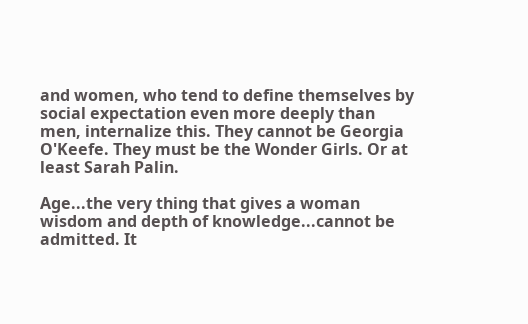and women, who tend to define themselves by social expectation even more deeply than men, internalize this. They cannot be Georgia O'Keefe. They must be the Wonder Girls. Or at least Sarah Palin.

Age...the very thing that gives a woman wisdom and depth of knowledge...cannot be admitted. It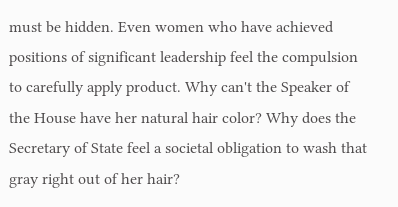must be hidden. Even women who have achieved positions of significant leadership feel the compulsion to carefully apply product. Why can't the Speaker of the House have her natural hair color? Why does the Secretary of State feel a societal obligation to wash that gray right out of her hair?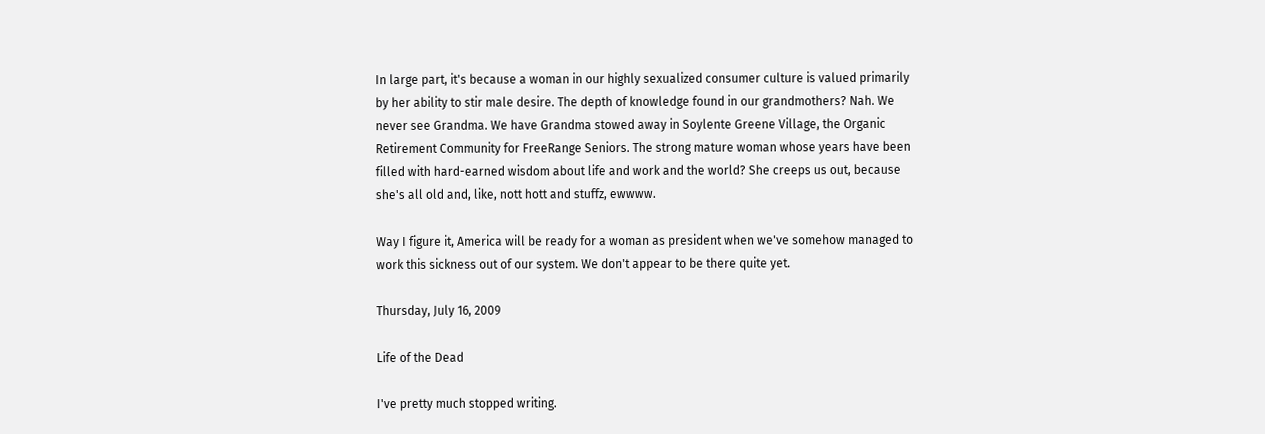In large part, it's because a woman in our highly sexualized consumer culture is valued primarily by her ability to stir male desire. The depth of knowledge found in our grandmothers? Nah. We never see Grandma. We have Grandma stowed away in Soylente Greene Village, the Organic Retirement Community for FreeRange Seniors. The strong mature woman whose years have been filled with hard-earned wisdom about life and work and the world? She creeps us out, because she's all old and, like, nott hott and stuffz, ewwww.

Way I figure it, America will be ready for a woman as president when we've somehow managed to work this sickness out of our system. We don't appear to be there quite yet.

Thursday, July 16, 2009

Life of the Dead

I've pretty much stopped writing.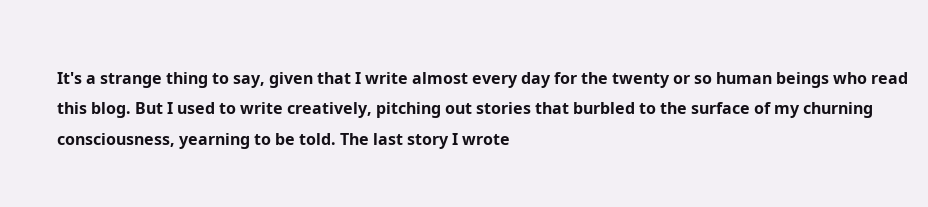It's a strange thing to say, given that I write almost every day for the twenty or so human beings who read this blog. But I used to write creatively, pitching out stories that burbled to the surface of my churning consciousness, yearning to be told. The last story I wrote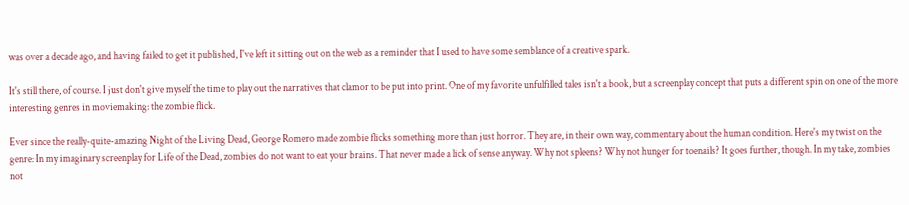was over a decade ago, and having failed to get it published, I've left it sitting out on the web as a reminder that I used to have some semblance of a creative spark.

It's still there, of course. I just don't give myself the time to play out the narratives that clamor to be put into print. One of my favorite unfulfilled tales isn't a book, but a screenplay concept that puts a different spin on one of the more interesting genres in moviemaking: the zombie flick.

Ever since the really-quite-amazing Night of the Living Dead, George Romero made zombie flicks something more than just horror. They are, in their own way, commentary about the human condition. Here's my twist on the genre: In my imaginary screenplay for Life of the Dead, zombies do not want to eat your brains. That never made a lick of sense anyway. Why not spleens? Why not hunger for toenails? It goes further, though. In my take, zombies not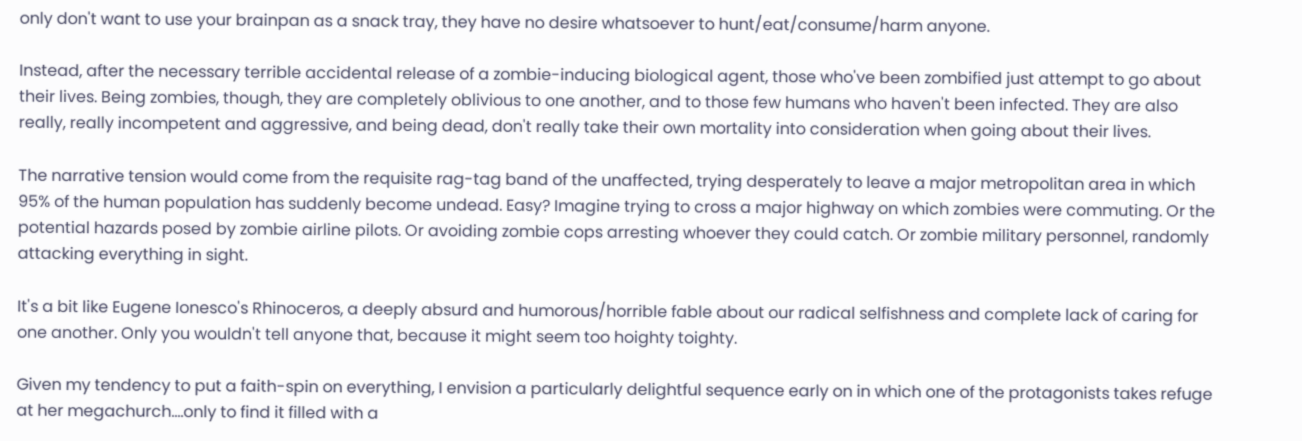only don't want to use your brainpan as a snack tray, they have no desire whatsoever to hunt/eat/consume/harm anyone.

Instead, after the necessary terrible accidental release of a zombie-inducing biological agent, those who've been zombified just attempt to go about their lives. Being zombies, though, they are completely oblivious to one another, and to those few humans who haven't been infected. They are also really, really incompetent and aggressive, and being dead, don't really take their own mortality into consideration when going about their lives.

The narrative tension would come from the requisite rag-tag band of the unaffected, trying desperately to leave a major metropolitan area in which 95% of the human population has suddenly become undead. Easy? Imagine trying to cross a major highway on which zombies were commuting. Or the potential hazards posed by zombie airline pilots. Or avoiding zombie cops arresting whoever they could catch. Or zombie military personnel, randomly attacking everything in sight.

It's a bit like Eugene Ionesco's Rhinoceros, a deeply absurd and humorous/horrible fable about our radical selfishness and complete lack of caring for one another. Only you wouldn't tell anyone that, because it might seem too hoighty toighty.

Given my tendency to put a faith-spin on everything, I envision a particularly delightful sequence early on in which one of the protagonists takes refuge at her megachurch....only to find it filled with a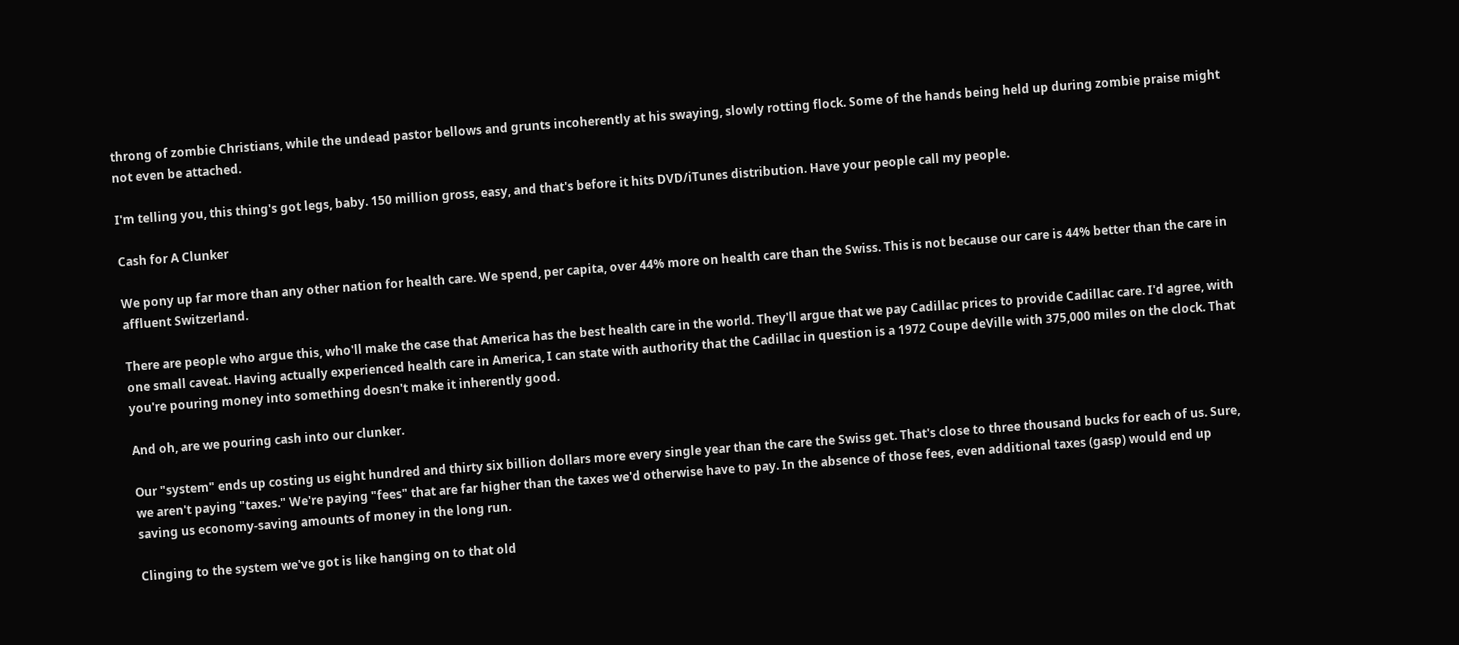throng of zombie Christians, while the undead pastor bellows and grunts incoherently at his swaying, slowly rotting flock. Some of the hands being held up during zombie praise might not even be attached.

I'm telling you, this thing's got legs, baby. 150 million gross, easy, and that's before it hits DVD/iTunes distribution. Have your people call my people.

Cash for A Clunker

We pony up far more than any other nation for health care. We spend, per capita, over 44% more on health care than the Swiss. This is not because our care is 44% better than the care in affluent Switzerland.

There are people who argue this, who'll make the case that America has the best health care in the world. They'll argue that we pay Cadillac prices to provide Cadillac care. I'd agree, with one small caveat. Having actually experienced health care in America, I can state with authority that the Cadillac in question is a 1972 Coupe deVille with 375,000 miles on the clock. That you're pouring money into something doesn't make it inherently good.

And oh, are we pouring cash into our clunker.

Our "system" ends up costing us eight hundred and thirty six billion dollars more every single year than the care the Swiss get. That's close to three thousand bucks for each of us. Sure, we aren't paying "taxes." We're paying "fees" that are far higher than the taxes we'd otherwise have to pay. In the absence of those fees, even additional taxes (gasp) would end up saving us economy-saving amounts of money in the long run.

Clinging to the system we've got is like hanging on to that old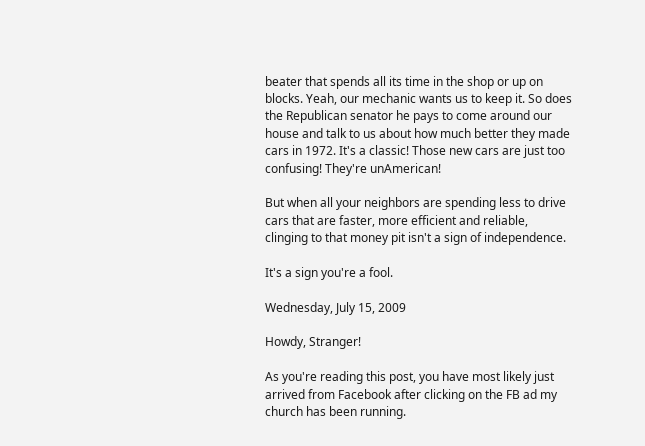beater that spends all its time in the shop or up on blocks. Yeah, our mechanic wants us to keep it. So does the Republican senator he pays to come around our house and talk to us about how much better they made cars in 1972. It's a classic! Those new cars are just too confusing! They're unAmerican!

But when all your neighbors are spending less to drive cars that are faster, more efficient and reliable, clinging to that money pit isn't a sign of independence.

It's a sign you're a fool.

Wednesday, July 15, 2009

Howdy, Stranger!

As you're reading this post, you have most likely just arrived from Facebook after clicking on the FB ad my church has been running.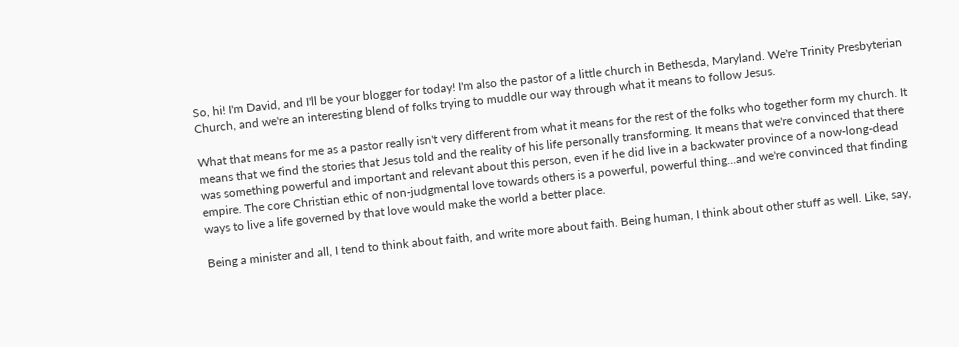So, hi! I'm David, and I'll be your blogger for today! I'm also the pastor of a little church in Bethesda, Maryland. We're Trinity Presbyterian Church, and we're an interesting blend of folks trying to muddle our way through what it means to follow Jesus.

What that means for me as a pastor really isn't very different from what it means for the rest of the folks who together form my church. It means that we find the stories that Jesus told and the reality of his life personally transforming. It means that we're convinced that there was something powerful and important and relevant about this person, even if he did live in a backwater province of a now-long-dead empire. The core Christian ethic of non-judgmental love towards others is a powerful, powerful thing...and we're convinced that finding ways to live a life governed by that love would make the world a better place.

Being a minister and all, I tend to think about faith, and write more about faith. Being human, I think about other stuff as well. Like, say,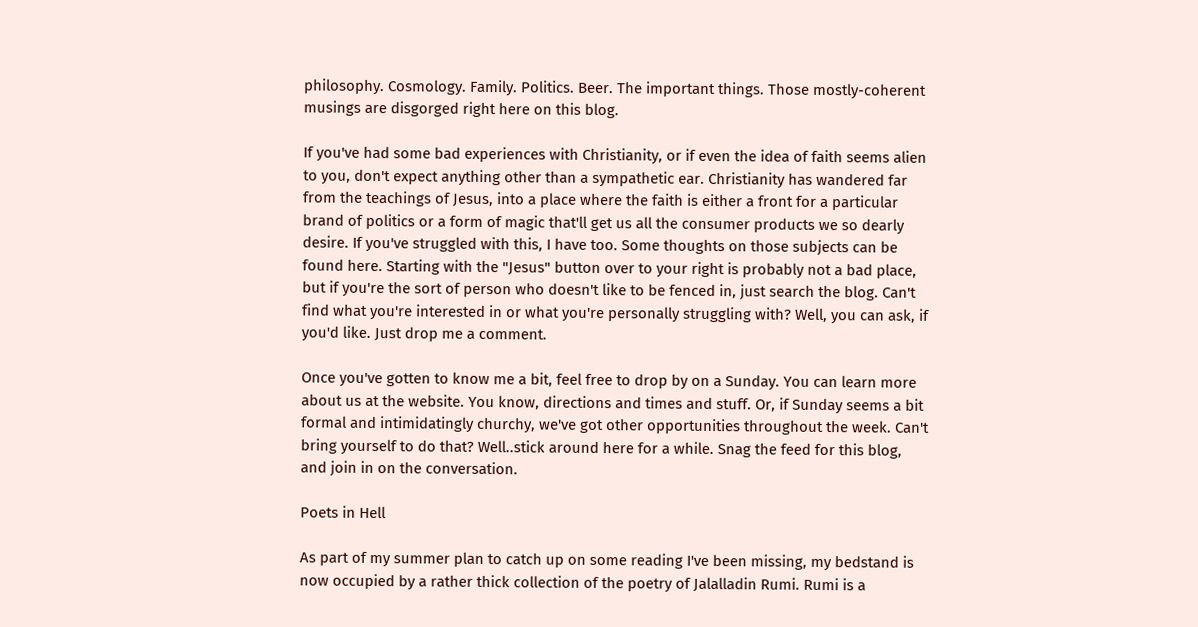philosophy. Cosmology. Family. Politics. Beer. The important things. Those mostly-coherent musings are disgorged right here on this blog.

If you've had some bad experiences with Christianity, or if even the idea of faith seems alien to you, don't expect anything other than a sympathetic ear. Christianity has wandered far from the teachings of Jesus, into a place where the faith is either a front for a particular brand of politics or a form of magic that'll get us all the consumer products we so dearly desire. If you've struggled with this, I have too. Some thoughts on those subjects can be found here. Starting with the "Jesus" button over to your right is probably not a bad place, but if you're the sort of person who doesn't like to be fenced in, just search the blog. Can't find what you're interested in or what you're personally struggling with? Well, you can ask, if you'd like. Just drop me a comment.

Once you've gotten to know me a bit, feel free to drop by on a Sunday. You can learn more about us at the website. You know, directions and times and stuff. Or, if Sunday seems a bit formal and intimidatingly churchy, we've got other opportunities throughout the week. Can't bring yourself to do that? Well..stick around here for a while. Snag the feed for this blog, and join in on the conversation.

Poets in Hell

As part of my summer plan to catch up on some reading I've been missing, my bedstand is now occupied by a rather thick collection of the poetry of Jalalladin Rumi. Rumi is a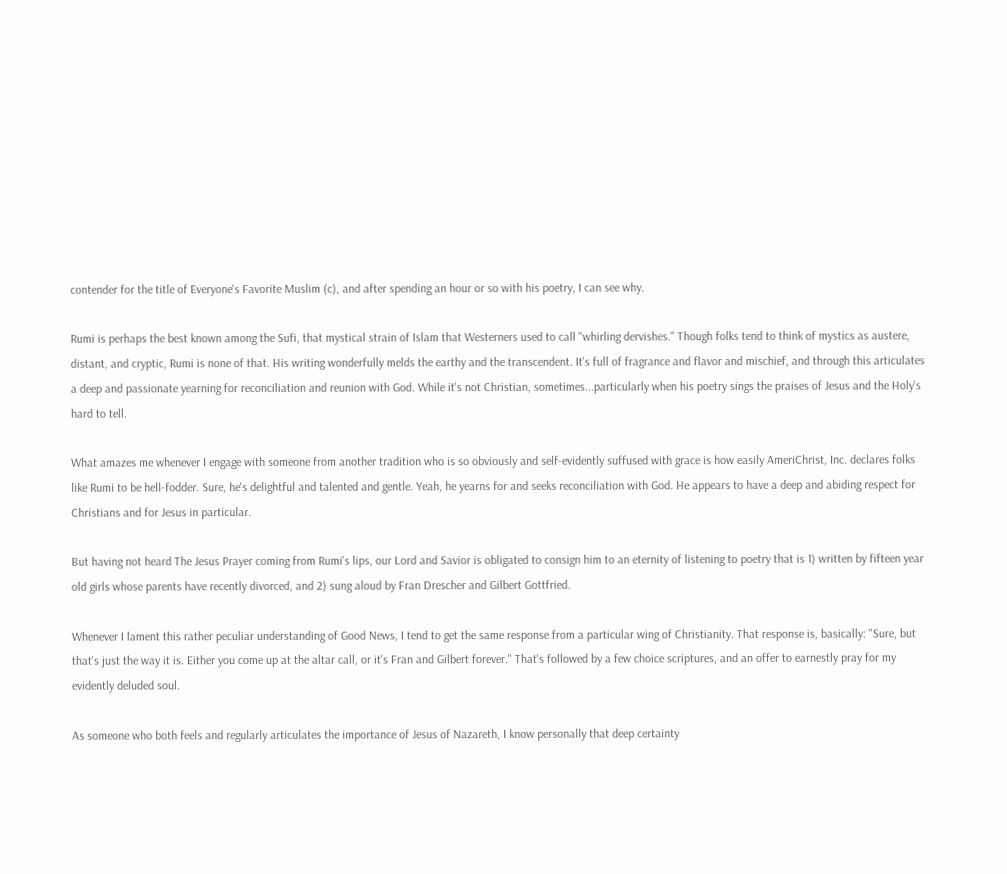contender for the title of Everyone's Favorite Muslim (c), and after spending an hour or so with his poetry, I can see why.

Rumi is perhaps the best known among the Sufi, that mystical strain of Islam that Westerners used to call "whirling dervishes." Though folks tend to think of mystics as austere, distant, and cryptic, Rumi is none of that. His writing wonderfully melds the earthy and the transcendent. It's full of fragrance and flavor and mischief, and through this articulates a deep and passionate yearning for reconciliation and reunion with God. While it's not Christian, sometimes...particularly when his poetry sings the praises of Jesus and the Holy's hard to tell.

What amazes me whenever I engage with someone from another tradition who is so obviously and self-evidently suffused with grace is how easily AmeriChrist, Inc. declares folks like Rumi to be hell-fodder. Sure, he's delightful and talented and gentle. Yeah, he yearns for and seeks reconciliation with God. He appears to have a deep and abiding respect for Christians and for Jesus in particular.

But having not heard The Jesus Prayer coming from Rumi's lips, our Lord and Savior is obligated to consign him to an eternity of listening to poetry that is 1) written by fifteen year old girls whose parents have recently divorced, and 2) sung aloud by Fran Drescher and Gilbert Gottfried.

Whenever I lament this rather peculiar understanding of Good News, I tend to get the same response from a particular wing of Christianity. That response is, basically: "Sure, but that's just the way it is. Either you come up at the altar call, or it's Fran and Gilbert forever." That's followed by a few choice scriptures, and an offer to earnestly pray for my evidently deluded soul.

As someone who both feels and regularly articulates the importance of Jesus of Nazareth, I know personally that deep certainty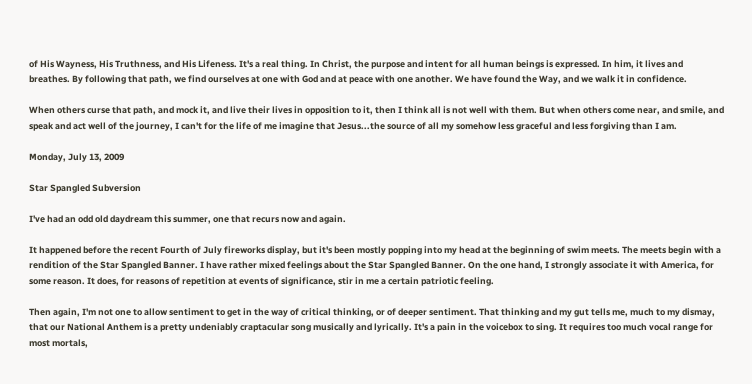of His Wayness, His Truthness, and His Lifeness. It's a real thing. In Christ, the purpose and intent for all human beings is expressed. In him, it lives and breathes. By following that path, we find ourselves at one with God and at peace with one another. We have found the Way, and we walk it in confidence.

When others curse that path, and mock it, and live their lives in opposition to it, then I think all is not well with them. But when others come near, and smile, and speak and act well of the journey, I can't for the life of me imagine that Jesus...the source of all my somehow less graceful and less forgiving than I am.

Monday, July 13, 2009

Star Spangled Subversion

I've had an odd old daydream this summer, one that recurs now and again.

It happened before the recent Fourth of July fireworks display, but it's been mostly popping into my head at the beginning of swim meets. The meets begin with a rendition of the Star Spangled Banner. I have rather mixed feelings about the Star Spangled Banner. On the one hand, I strongly associate it with America, for some reason. It does, for reasons of repetition at events of significance, stir in me a certain patriotic feeling.

Then again, I'm not one to allow sentiment to get in the way of critical thinking, or of deeper sentiment. That thinking and my gut tells me, much to my dismay, that our National Anthem is a pretty undeniably craptacular song musically and lyrically. It's a pain in the voicebox to sing. It requires too much vocal range for most mortals,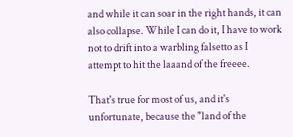and while it can soar in the right hands, it can also collapse. While I can do it, I have to work not to drift into a warbling falsetto as I attempt to hit the laaand of the freeee.

That's true for most of us, and it's unfortunate, because the "land of the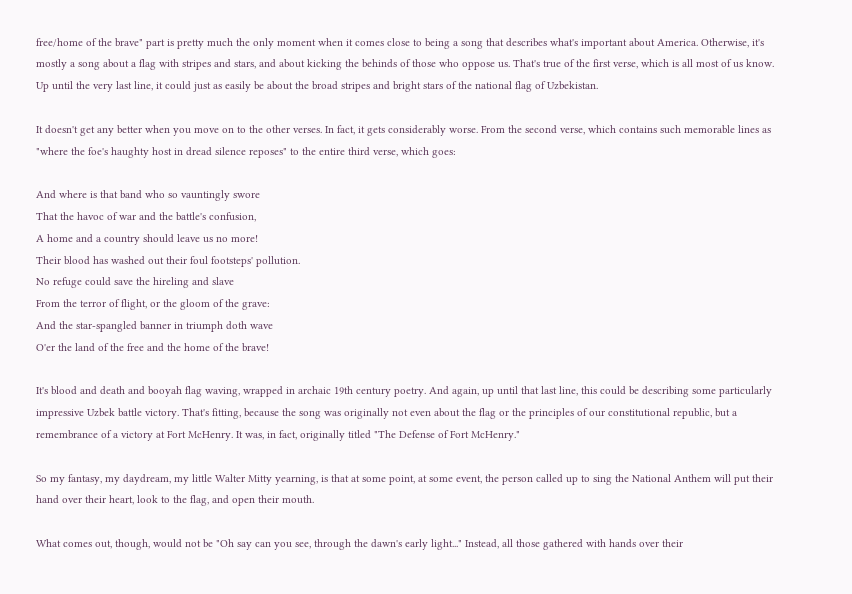free/home of the brave" part is pretty much the only moment when it comes close to being a song that describes what's important about America. Otherwise, it's mostly a song about a flag with stripes and stars, and about kicking the behinds of those who oppose us. That's true of the first verse, which is all most of us know. Up until the very last line, it could just as easily be about the broad stripes and bright stars of the national flag of Uzbekistan.

It doesn't get any better when you move on to the other verses. In fact, it gets considerably worse. From the second verse, which contains such memorable lines as "where the foe's haughty host in dread silence reposes" to the entire third verse, which goes:

And where is that band who so vauntingly swore
That the havoc of war and the battle's confusion,
A home and a country should leave us no more!
Their blood has washed out their foul footsteps' pollution.
No refuge could save the hireling and slave
From the terror of flight, or the gloom of the grave:
And the star-spangled banner in triumph doth wave
O'er the land of the free and the home of the brave!

It's blood and death and booyah flag waving, wrapped in archaic 19th century poetry. And again, up until that last line, this could be describing some particularly impressive Uzbek battle victory. That's fitting, because the song was originally not even about the flag or the principles of our constitutional republic, but a remembrance of a victory at Fort McHenry. It was, in fact, originally titled "The Defense of Fort McHenry."

So my fantasy, my daydream, my little Walter Mitty yearning, is that at some point, at some event, the person called up to sing the National Anthem will put their hand over their heart, look to the flag, and open their mouth.

What comes out, though, would not be "Oh say can you see, through the dawn's early light..." Instead, all those gathered with hands over their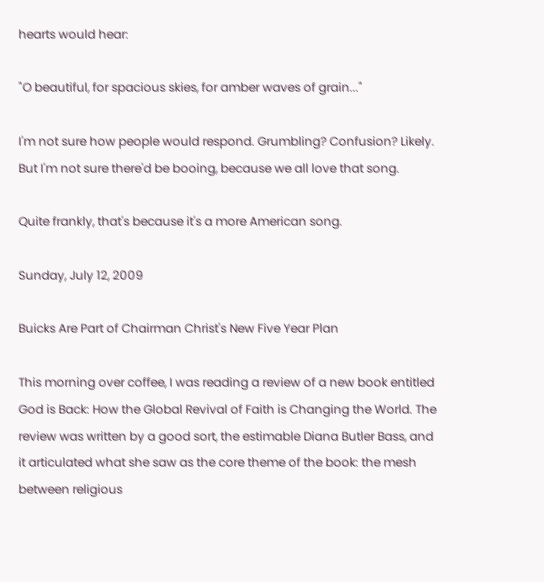hearts would hear:

"O beautiful, for spacious skies, for amber waves of grain..."

I'm not sure how people would respond. Grumbling? Confusion? Likely. But I'm not sure there'd be booing, because we all love that song.

Quite frankly, that's because it's a more American song.

Sunday, July 12, 2009

Buicks Are Part of Chairman Christ's New Five Year Plan

This morning over coffee, I was reading a review of a new book entitled God is Back: How the Global Revival of Faith is Changing the World. The review was written by a good sort, the estimable Diana Butler Bass, and it articulated what she saw as the core theme of the book: the mesh between religious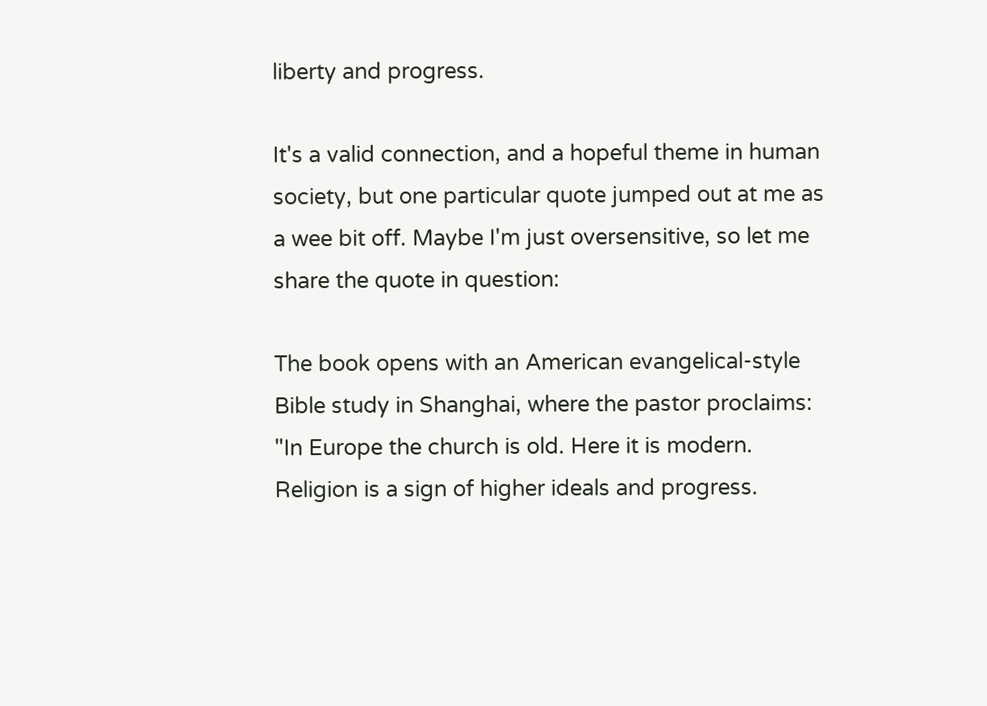liberty and progress.

It's a valid connection, and a hopeful theme in human society, but one particular quote jumped out at me as a wee bit off. Maybe I'm just oversensitive, so let me share the quote in question:

The book opens with an American evangelical-style Bible study in Shanghai, where the pastor proclaims: "In Europe the church is old. Here it is modern. Religion is a sign of higher ideals and progress.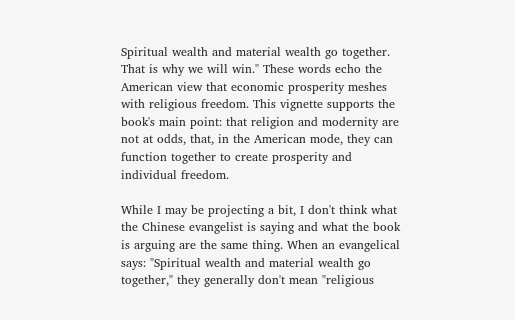Spiritual wealth and material wealth go together. That is why we will win." These words echo the American view that economic prosperity meshes with religious freedom. This vignette supports the book's main point: that religion and modernity are not at odds, that, in the American mode, they can function together to create prosperity and individual freedom.

While I may be projecting a bit, I don't think what the Chinese evangelist is saying and what the book is arguing are the same thing. When an evangelical says: "Spiritual wealth and material wealth go together," they generally don't mean "religious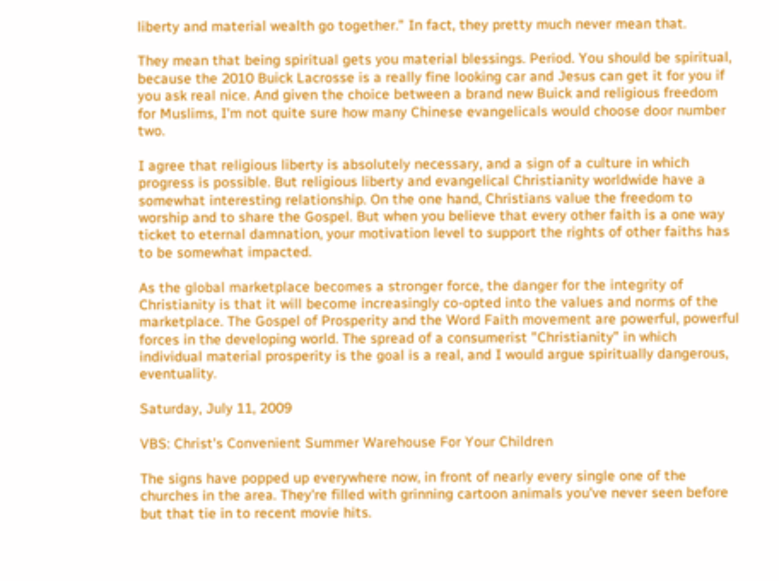liberty and material wealth go together." In fact, they pretty much never mean that.

They mean that being spiritual gets you material blessings. Period. You should be spiritual, because the 2010 Buick Lacrosse is a really fine looking car and Jesus can get it for you if you ask real nice. And given the choice between a brand new Buick and religious freedom for Muslims, I'm not quite sure how many Chinese evangelicals would choose door number two.

I agree that religious liberty is absolutely necessary, and a sign of a culture in which progress is possible. But religious liberty and evangelical Christianity worldwide have a somewhat interesting relationship. On the one hand, Christians value the freedom to worship and to share the Gospel. But when you believe that every other faith is a one way ticket to eternal damnation, your motivation level to support the rights of other faiths has to be somewhat impacted.

As the global marketplace becomes a stronger force, the danger for the integrity of Christianity is that it will become increasingly co-opted into the values and norms of the marketplace. The Gospel of Prosperity and the Word Faith movement are powerful, powerful forces in the developing world. The spread of a consumerist "Christianity" in which individual material prosperity is the goal is a real, and I would argue spiritually dangerous, eventuality.

Saturday, July 11, 2009

VBS: Christ's Convenient Summer Warehouse For Your Children

The signs have popped up everywhere now, in front of nearly every single one of the churches in the area. They're filled with grinning cartoon animals you've never seen before but that tie in to recent movie hits.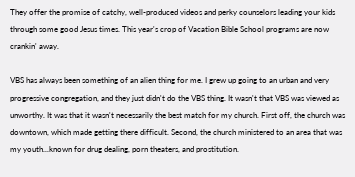They offer the promise of catchy, well-produced videos and perky counselors leading your kids through some good Jesus times. This year's crop of Vacation Bible School programs are now crankin' away.

VBS has always been something of an alien thing for me. I grew up going to an urban and very progressive congregation, and they just didn't do the VBS thing. It wasn't that VBS was viewed as unworthy. It was that it wasn't necessarily the best match for my church. First off, the church was downtown, which made getting there difficult. Second, the church ministered to an area that was my youth...known for drug dealing, porn theaters, and prostitution.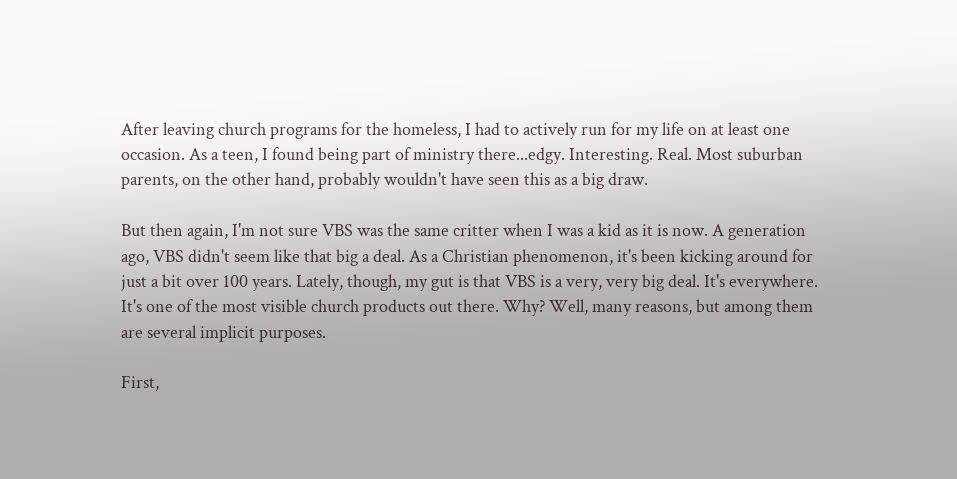After leaving church programs for the homeless, I had to actively run for my life on at least one occasion. As a teen, I found being part of ministry there...edgy. Interesting. Real. Most suburban parents, on the other hand, probably wouldn't have seen this as a big draw.

But then again, I'm not sure VBS was the same critter when I was a kid as it is now. A generation ago, VBS didn't seem like that big a deal. As a Christian phenomenon, it's been kicking around for just a bit over 100 years. Lately, though, my gut is that VBS is a very, very big deal. It's everywhere. It's one of the most visible church products out there. Why? Well, many reasons, but among them are several implicit purposes.

First,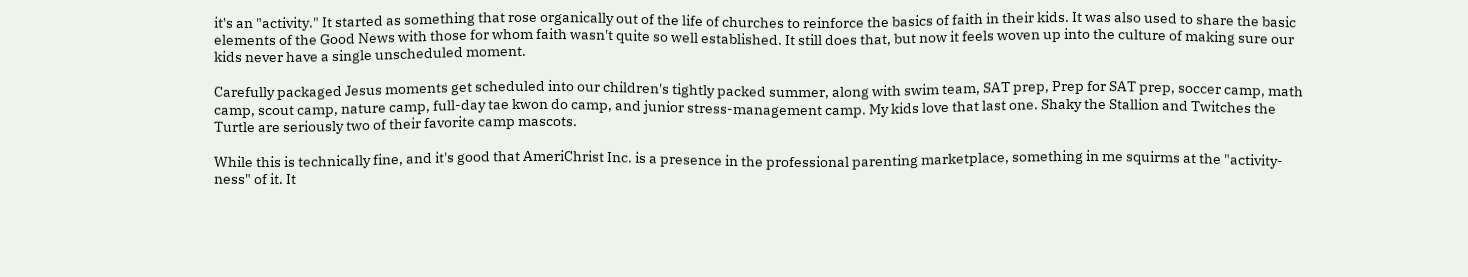it's an "activity." It started as something that rose organically out of the life of churches to reinforce the basics of faith in their kids. It was also used to share the basic elements of the Good News with those for whom faith wasn't quite so well established. It still does that, but now it feels woven up into the culture of making sure our kids never have a single unscheduled moment.

Carefully packaged Jesus moments get scheduled into our children's tightly packed summer, along with swim team, SAT prep, Prep for SAT prep, soccer camp, math camp, scout camp, nature camp, full-day tae kwon do camp, and junior stress-management camp. My kids love that last one. Shaky the Stallion and Twitches the Turtle are seriously two of their favorite camp mascots.

While this is technically fine, and it's good that AmeriChrist Inc. is a presence in the professional parenting marketplace, something in me squirms at the "activity-ness" of it. It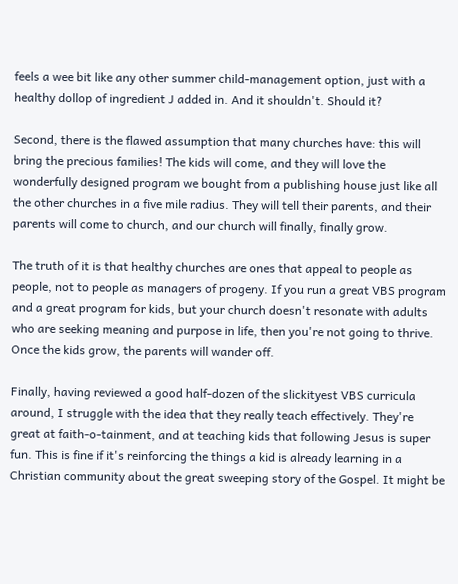feels a wee bit like any other summer child-management option, just with a healthy dollop of ingredient J added in. And it shouldn't. Should it?

Second, there is the flawed assumption that many churches have: this will bring the precious families! The kids will come, and they will love the wonderfully designed program we bought from a publishing house just like all the other churches in a five mile radius. They will tell their parents, and their parents will come to church, and our church will finally, finally grow.

The truth of it is that healthy churches are ones that appeal to people as people, not to people as managers of progeny. If you run a great VBS program and a great program for kids, but your church doesn't resonate with adults who are seeking meaning and purpose in life, then you're not going to thrive. Once the kids grow, the parents will wander off.

Finally, having reviewed a good half-dozen of the slickityest VBS curricula around, I struggle with the idea that they really teach effectively. They're great at faith-o-tainment, and at teaching kids that following Jesus is super fun. This is fine if it's reinforcing the things a kid is already learning in a Christian community about the great sweeping story of the Gospel. It might be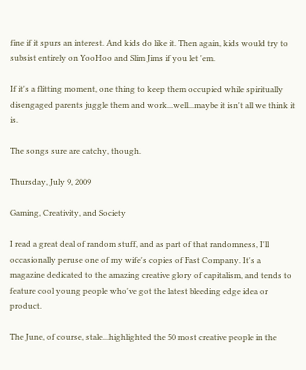fine if it spurs an interest. And kids do like it. Then again, kids would try to subsist entirely on YooHoo and Slim Jims if you let 'em.

If it's a flitting moment, one thing to keep them occupied while spiritually disengaged parents juggle them and work...well...maybe it isn't all we think it is.

The songs sure are catchy, though.

Thursday, July 9, 2009

Gaming, Creativity, and Society

I read a great deal of random stuff, and as part of that randomness, I'll occasionally peruse one of my wife's copies of Fast Company. It's a magazine dedicated to the amazing creative glory of capitalism, and tends to feature cool young people who've got the latest bleeding edge idea or product.

The June, of course, stale...highlighted the 50 most creative people in the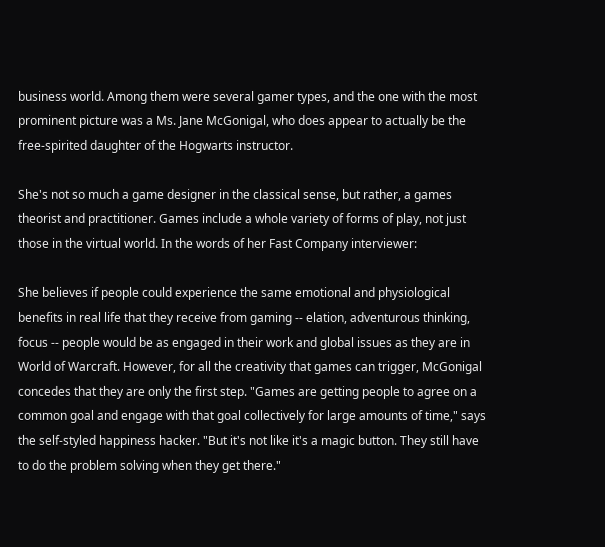business world. Among them were several gamer types, and the one with the most prominent picture was a Ms. Jane McGonigal, who does appear to actually be the free-spirited daughter of the Hogwarts instructor.

She's not so much a game designer in the classical sense, but rather, a games theorist and practitioner. Games include a whole variety of forms of play, not just those in the virtual world. In the words of her Fast Company interviewer:

She believes if people could experience the same emotional and physiological benefits in real life that they receive from gaming -- elation, adventurous thinking, focus -- people would be as engaged in their work and global issues as they are in World of Warcraft. However, for all the creativity that games can trigger, McGonigal concedes that they are only the first step. "Games are getting people to agree on a common goal and engage with that goal collectively for large amounts of time," says the self-styled happiness hacker. "But it's not like it's a magic button. They still have to do the problem solving when they get there."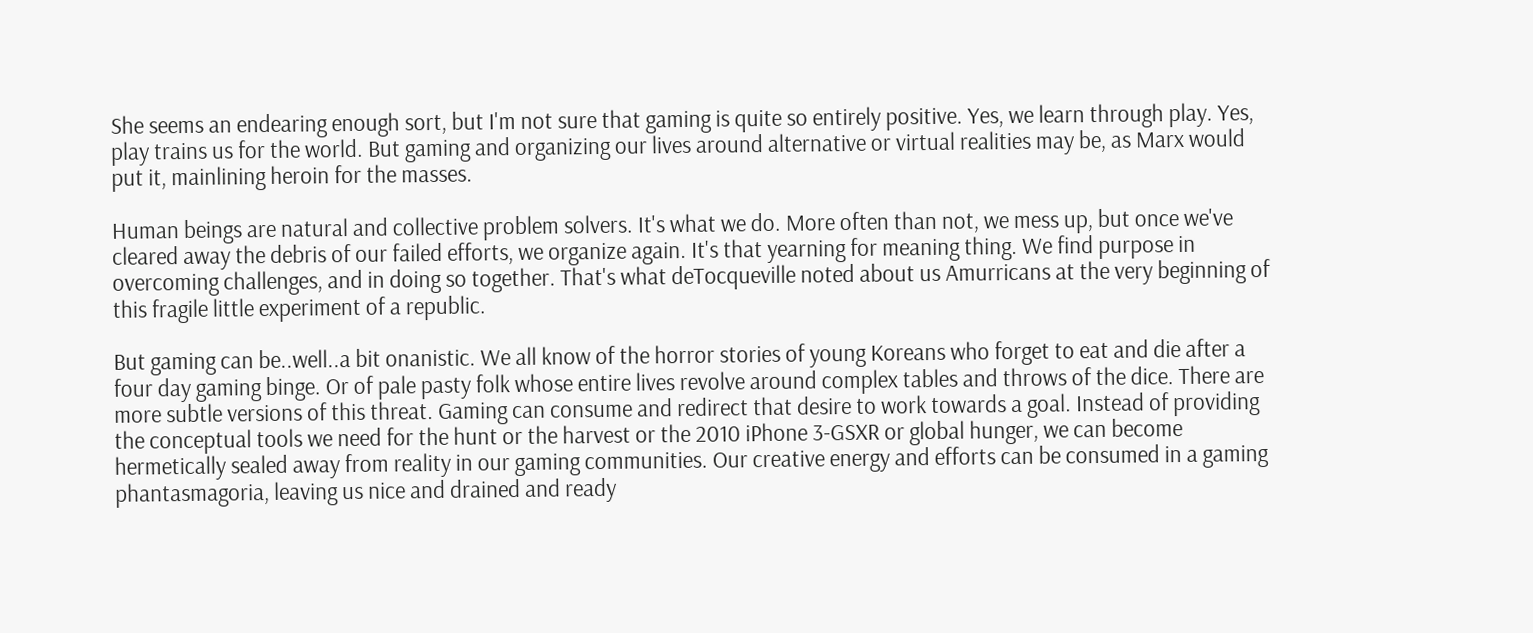She seems an endearing enough sort, but I'm not sure that gaming is quite so entirely positive. Yes, we learn through play. Yes, play trains us for the world. But gaming and organizing our lives around alternative or virtual realities may be, as Marx would put it, mainlining heroin for the masses.

Human beings are natural and collective problem solvers. It's what we do. More often than not, we mess up, but once we've cleared away the debris of our failed efforts, we organize again. It's that yearning for meaning thing. We find purpose in overcoming challenges, and in doing so together. That's what deTocqueville noted about us Amurricans at the very beginning of this fragile little experiment of a republic.

But gaming can be..well..a bit onanistic. We all know of the horror stories of young Koreans who forget to eat and die after a four day gaming binge. Or of pale pasty folk whose entire lives revolve around complex tables and throws of the dice. There are more subtle versions of this threat. Gaming can consume and redirect that desire to work towards a goal. Instead of providing the conceptual tools we need for the hunt or the harvest or the 2010 iPhone 3-GSXR or global hunger, we can become hermetically sealed away from reality in our gaming communities. Our creative energy and efforts can be consumed in a gaming phantasmagoria, leaving us nice and drained and ready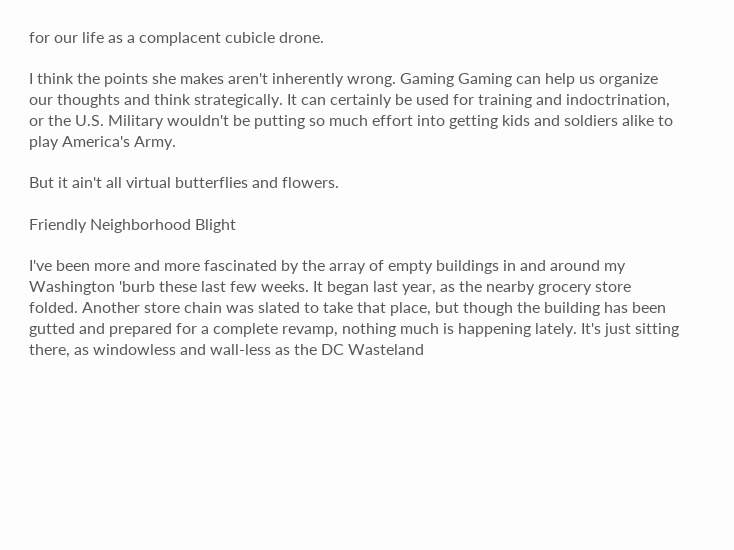for our life as a complacent cubicle drone.

I think the points she makes aren't inherently wrong. Gaming Gaming can help us organize our thoughts and think strategically. It can certainly be used for training and indoctrination, or the U.S. Military wouldn't be putting so much effort into getting kids and soldiers alike to play America's Army.

But it ain't all virtual butterflies and flowers.

Friendly Neighborhood Blight

I've been more and more fascinated by the array of empty buildings in and around my Washington 'burb these last few weeks. It began last year, as the nearby grocery store folded. Another store chain was slated to take that place, but though the building has been gutted and prepared for a complete revamp, nothing much is happening lately. It's just sitting there, as windowless and wall-less as the DC Wasteland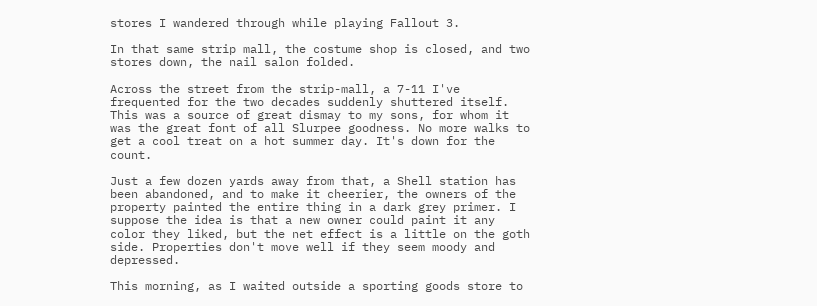stores I wandered through while playing Fallout 3.

In that same strip mall, the costume shop is closed, and two stores down, the nail salon folded.

Across the street from the strip-mall, a 7-11 I've frequented for the two decades suddenly shuttered itself. This was a source of great dismay to my sons, for whom it was the great font of all Slurpee goodness. No more walks to get a cool treat on a hot summer day. It's down for the count.

Just a few dozen yards away from that, a Shell station has been abandoned, and to make it cheerier, the owners of the property painted the entire thing in a dark grey primer. I suppose the idea is that a new owner could paint it any color they liked, but the net effect is a little on the goth side. Properties don't move well if they seem moody and depressed.

This morning, as I waited outside a sporting goods store to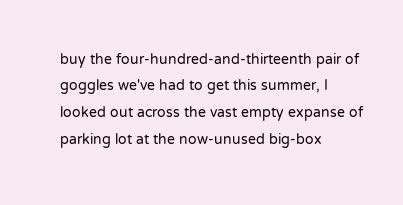buy the four-hundred-and-thirteenth pair of goggles we've had to get this summer, I looked out across the vast empty expanse of parking lot at the now-unused big-box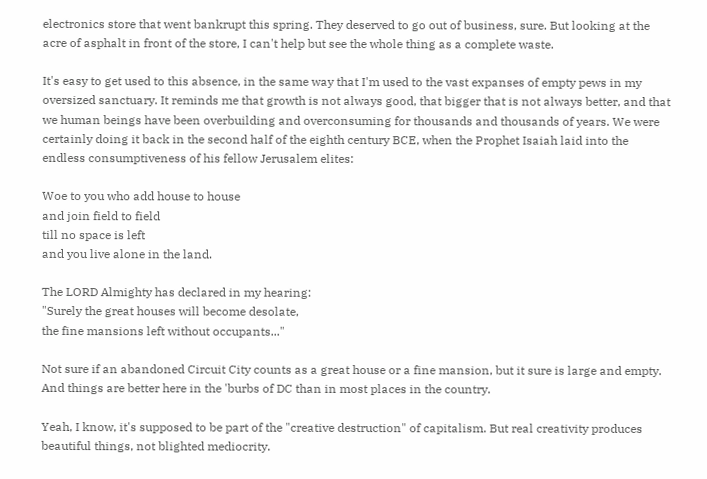electronics store that went bankrupt this spring. They deserved to go out of business, sure. But looking at the acre of asphalt in front of the store, I can't help but see the whole thing as a complete waste.

It's easy to get used to this absence, in the same way that I'm used to the vast expanses of empty pews in my oversized sanctuary. It reminds me that growth is not always good, that bigger that is not always better, and that we human beings have been overbuilding and overconsuming for thousands and thousands of years. We were certainly doing it back in the second half of the eighth century BCE, when the Prophet Isaiah laid into the endless consumptiveness of his fellow Jerusalem elites:

Woe to you who add house to house
and join field to field
till no space is left
and you live alone in the land.

The LORD Almighty has declared in my hearing:
"Surely the great houses will become desolate,
the fine mansions left without occupants..."

Not sure if an abandoned Circuit City counts as a great house or a fine mansion, but it sure is large and empty. And things are better here in the 'burbs of DC than in most places in the country.

Yeah, I know, it's supposed to be part of the "creative destruction" of capitalism. But real creativity produces beautiful things, not blighted mediocrity.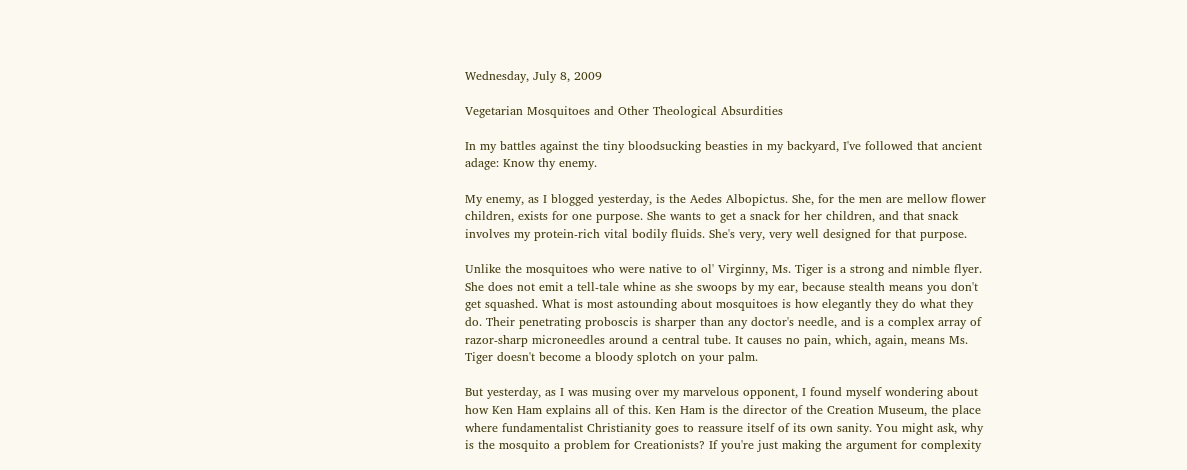Wednesday, July 8, 2009

Vegetarian Mosquitoes and Other Theological Absurdities

In my battles against the tiny bloodsucking beasties in my backyard, I've followed that ancient adage: Know thy enemy.

My enemy, as I blogged yesterday, is the Aedes Albopictus. She, for the men are mellow flower children, exists for one purpose. She wants to get a snack for her children, and that snack involves my protein-rich vital bodily fluids. She's very, very well designed for that purpose.

Unlike the mosquitoes who were native to ol' Virginny, Ms. Tiger is a strong and nimble flyer. She does not emit a tell-tale whine as she swoops by my ear, because stealth means you don't get squashed. What is most astounding about mosquitoes is how elegantly they do what they do. Their penetrating proboscis is sharper than any doctor's needle, and is a complex array of razor-sharp microneedles around a central tube. It causes no pain, which, again, means Ms. Tiger doesn't become a bloody splotch on your palm.

But yesterday, as I was musing over my marvelous opponent, I found myself wondering about how Ken Ham explains all of this. Ken Ham is the director of the Creation Museum, the place where fundamentalist Christianity goes to reassure itself of its own sanity. You might ask, why is the mosquito a problem for Creationists? If you're just making the argument for complexity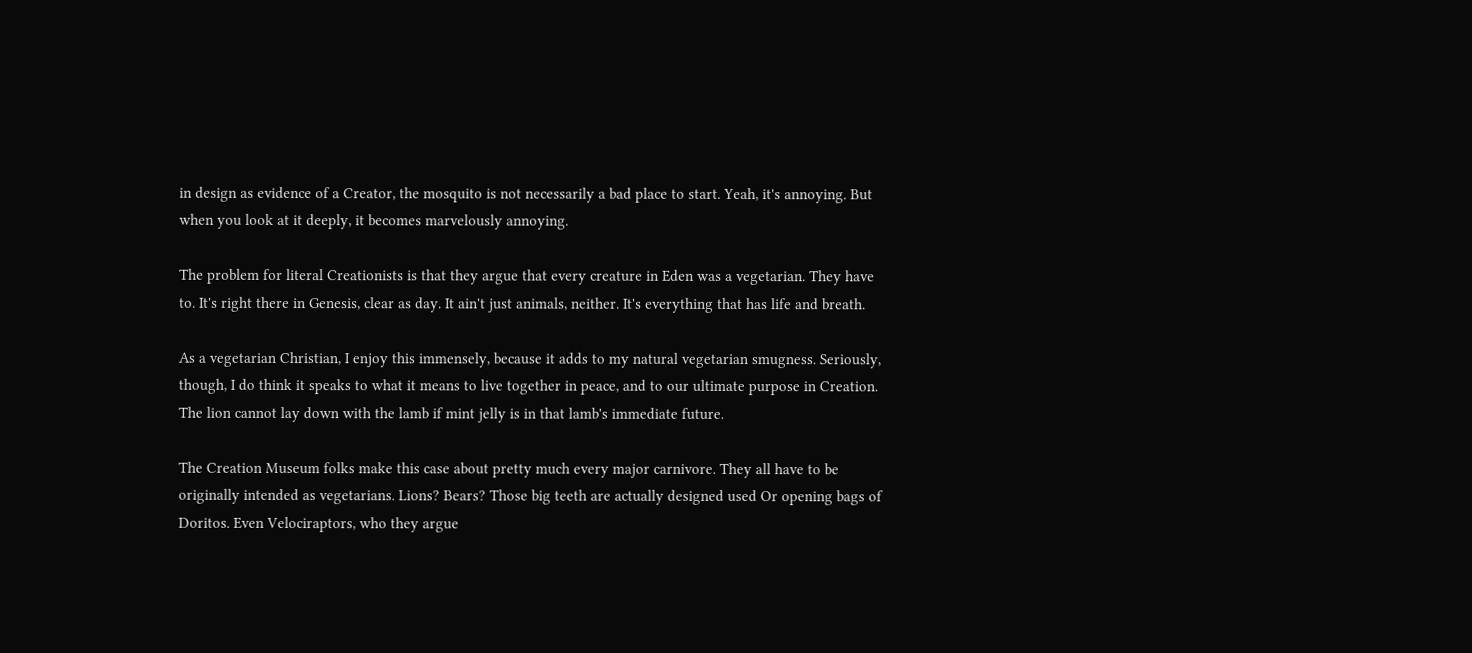in design as evidence of a Creator, the mosquito is not necessarily a bad place to start. Yeah, it's annoying. But when you look at it deeply, it becomes marvelously annoying.

The problem for literal Creationists is that they argue that every creature in Eden was a vegetarian. They have to. It's right there in Genesis, clear as day. It ain't just animals, neither. It's everything that has life and breath.

As a vegetarian Christian, I enjoy this immensely, because it adds to my natural vegetarian smugness. Seriously, though, I do think it speaks to what it means to live together in peace, and to our ultimate purpose in Creation. The lion cannot lay down with the lamb if mint jelly is in that lamb's immediate future.

The Creation Museum folks make this case about pretty much every major carnivore. They all have to be originally intended as vegetarians. Lions? Bears? Those big teeth are actually designed used Or opening bags of Doritos. Even Velociraptors, who they argue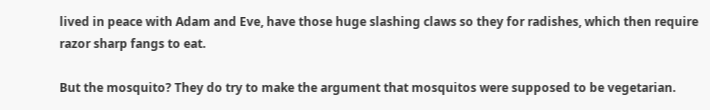lived in peace with Adam and Eve, have those huge slashing claws so they for radishes, which then require razor sharp fangs to eat.

But the mosquito? They do try to make the argument that mosquitos were supposed to be vegetarian.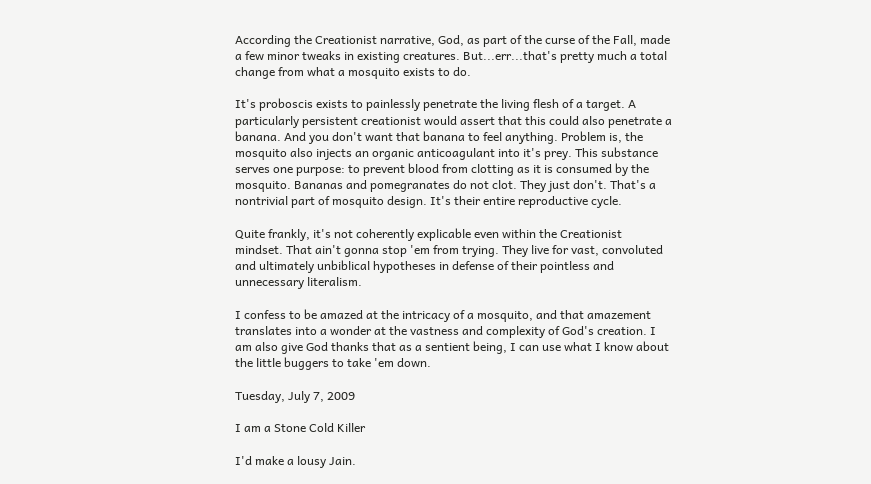According the Creationist narrative, God, as part of the curse of the Fall, made a few minor tweaks in existing creatures. But...err...that's pretty much a total change from what a mosquito exists to do.

It's proboscis exists to painlessly penetrate the living flesh of a target. A particularly persistent creationist would assert that this could also penetrate a banana. And you don't want that banana to feel anything. Problem is, the mosquito also injects an organic anticoagulant into it's prey. This substance serves one purpose: to prevent blood from clotting as it is consumed by the mosquito. Bananas and pomegranates do not clot. They just don't. That's a nontrivial part of mosquito design. It's their entire reproductive cycle.

Quite frankly, it's not coherently explicable even within the Creationist mindset. That ain't gonna stop 'em from trying. They live for vast, convoluted and ultimately unbiblical hypotheses in defense of their pointless and unnecessary literalism.

I confess to be amazed at the intricacy of a mosquito, and that amazement translates into a wonder at the vastness and complexity of God's creation. I am also give God thanks that as a sentient being, I can use what I know about the little buggers to take 'em down.

Tuesday, July 7, 2009

I am a Stone Cold Killer

I'd make a lousy Jain.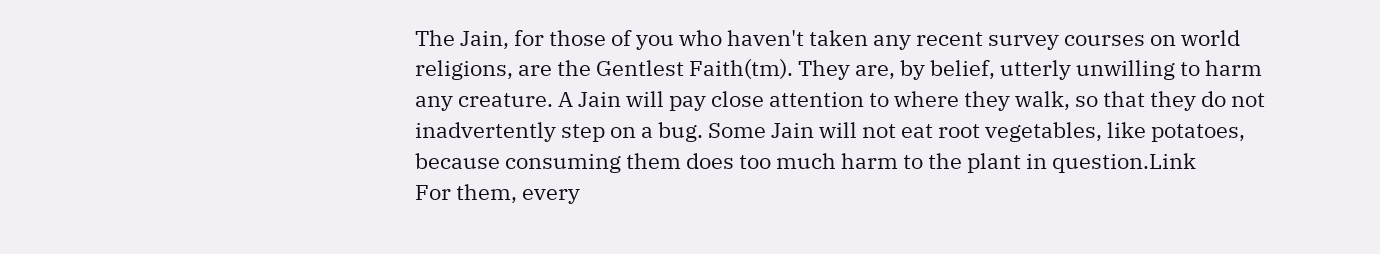The Jain, for those of you who haven't taken any recent survey courses on world religions, are the Gentlest Faith(tm). They are, by belief, utterly unwilling to harm any creature. A Jain will pay close attention to where they walk, so that they do not inadvertently step on a bug. Some Jain will not eat root vegetables, like potatoes, because consuming them does too much harm to the plant in question.Link
For them, every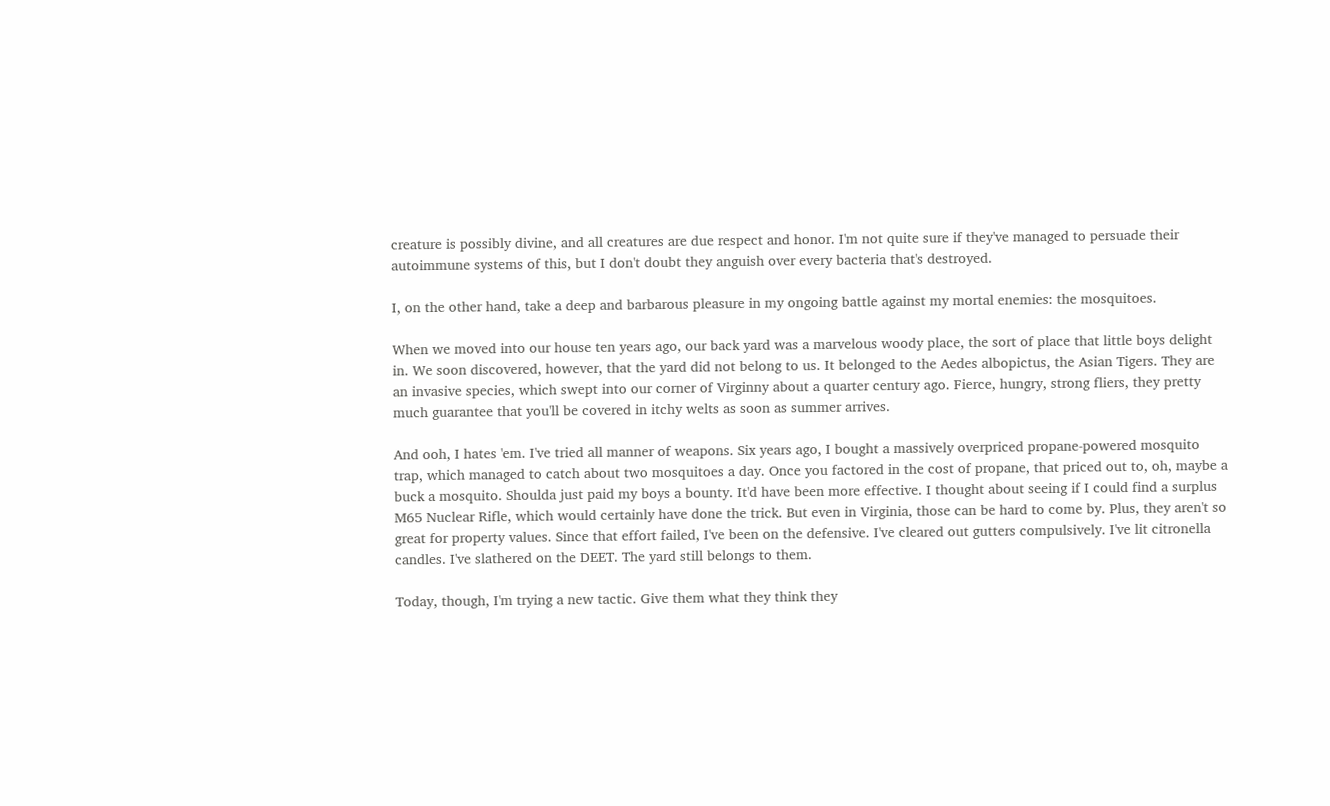creature is possibly divine, and all creatures are due respect and honor. I'm not quite sure if they've managed to persuade their autoimmune systems of this, but I don't doubt they anguish over every bacteria that's destroyed.

I, on the other hand, take a deep and barbarous pleasure in my ongoing battle against my mortal enemies: the mosquitoes.

When we moved into our house ten years ago, our back yard was a marvelous woody place, the sort of place that little boys delight in. We soon discovered, however, that the yard did not belong to us. It belonged to the Aedes albopictus, the Asian Tigers. They are an invasive species, which swept into our corner of Virginny about a quarter century ago. Fierce, hungry, strong fliers, they pretty much guarantee that you'll be covered in itchy welts as soon as summer arrives.

And ooh, I hates 'em. I've tried all manner of weapons. Six years ago, I bought a massively overpriced propane-powered mosquito trap, which managed to catch about two mosquitoes a day. Once you factored in the cost of propane, that priced out to, oh, maybe a buck a mosquito. Shoulda just paid my boys a bounty. It'd have been more effective. I thought about seeing if I could find a surplus M65 Nuclear Rifle, which would certainly have done the trick. But even in Virginia, those can be hard to come by. Plus, they aren't so great for property values. Since that effort failed, I've been on the defensive. I've cleared out gutters compulsively. I've lit citronella candles. I've slathered on the DEET. The yard still belongs to them.

Today, though, I'm trying a new tactic. Give them what they think they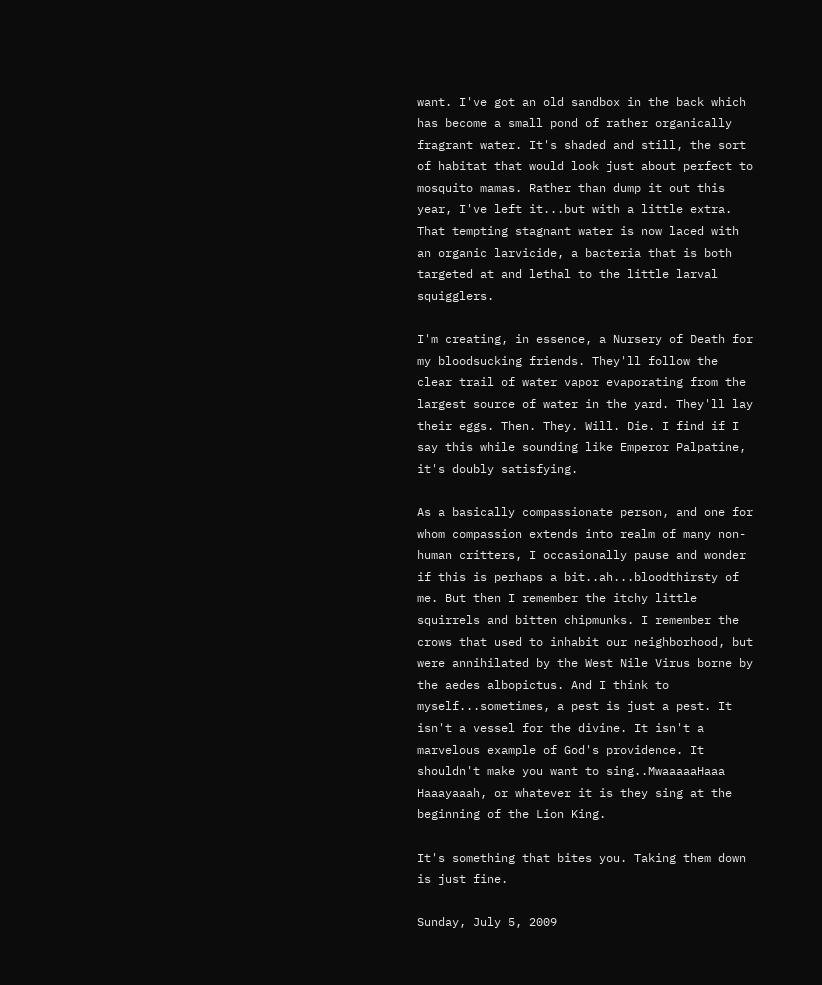want. I've got an old sandbox in the back which has become a small pond of rather organically fragrant water. It's shaded and still, the sort of habitat that would look just about perfect to mosquito mamas. Rather than dump it out this year, I've left it...but with a little extra. That tempting stagnant water is now laced with an organic larvicide, a bacteria that is both targeted at and lethal to the little larval squigglers.

I'm creating, in essence, a Nursery of Death for my bloodsucking friends. They'll follow the clear trail of water vapor evaporating from the largest source of water in the yard. They'll lay their eggs. Then. They. Will. Die. I find if I say this while sounding like Emperor Palpatine, it's doubly satisfying.

As a basically compassionate person, and one for whom compassion extends into realm of many non-human critters, I occasionally pause and wonder if this is perhaps a bit..ah...bloodthirsty of me. But then I remember the itchy little squirrels and bitten chipmunks. I remember the crows that used to inhabit our neighborhood, but were annihilated by the West Nile Virus borne by the aedes albopictus. And I think to myself...sometimes, a pest is just a pest. It isn't a vessel for the divine. It isn't a marvelous example of God's providence. It shouldn't make you want to sing..MwaaaaaHaaa Haaayaaah, or whatever it is they sing at the beginning of the Lion King.

It's something that bites you. Taking them down is just fine.

Sunday, July 5, 2009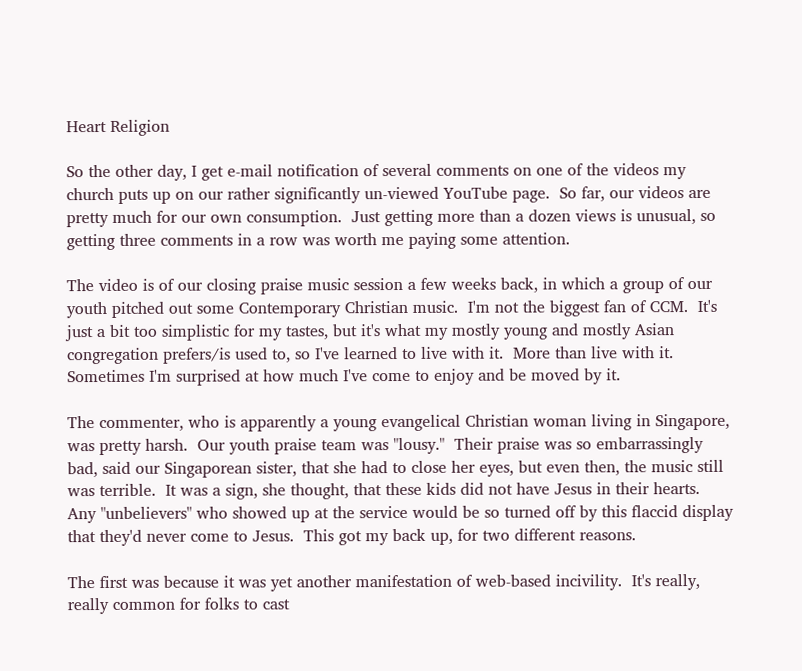Heart Religion

So the other day, I get e-mail notification of several comments on one of the videos my church puts up on our rather significantly un-viewed YouTube page.  So far, our videos are pretty much for our own consumption.  Just getting more than a dozen views is unusual, so getting three comments in a row was worth me paying some attention.

The video is of our closing praise music session a few weeks back, in which a group of our youth pitched out some Contemporary Christian music.  I'm not the biggest fan of CCM.  It's just a bit too simplistic for my tastes, but it's what my mostly young and mostly Asian congregation prefers/is used to, so I've learned to live with it.  More than live with it.  Sometimes I'm surprised at how much I've come to enjoy and be moved by it.

The commenter, who is apparently a young evangelical Christian woman living in Singapore, was pretty harsh.  Our youth praise team was "lousy."  Their praise was so embarrassingly bad, said our Singaporean sister, that she had to close her eyes, but even then, the music still was terrible.  It was a sign, she thought, that these kids did not have Jesus in their hearts.  Any "unbelievers" who showed up at the service would be so turned off by this flaccid display that they'd never come to Jesus.  This got my back up, for two different reasons.

The first was because it was yet another manifestation of web-based incivility.  It's really, really common for folks to cast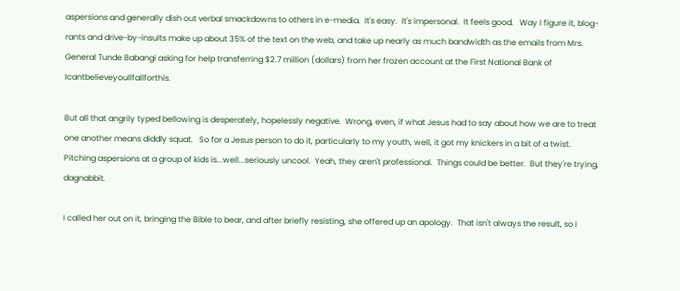aspersions and generally dish out verbal smackdowns to others in e-media.  It's easy.  It's impersonal.  It feels good.   Way I figure it, blog-rants and drive-by-insults make up about 35% of the text on the web, and take up nearly as much bandwidth as the emails from Mrs. General Tunde Babangi asking for help transferring $2.7 million (dollars) from her frozen account at the First National Bank of Icantbelieveyoullfallforthis.

But all that angrily typed bellowing is desperately, hopelessly negative.  Wrong, even, if what Jesus had to say about how we are to treat one another means diddly squat.   So for a Jesus person to do it, particularly to my youth, well, it got my knickers in a bit of a twist.  Pitching aspersions at a group of kids is...well...seriously uncool.  Yeah, they aren't professional.  Things could be better.  But they're trying, dagnabbit.

I called her out on it, bringing the Bible to bear, and after briefly resisting, she offered up an apology.  That isn't always the result, so I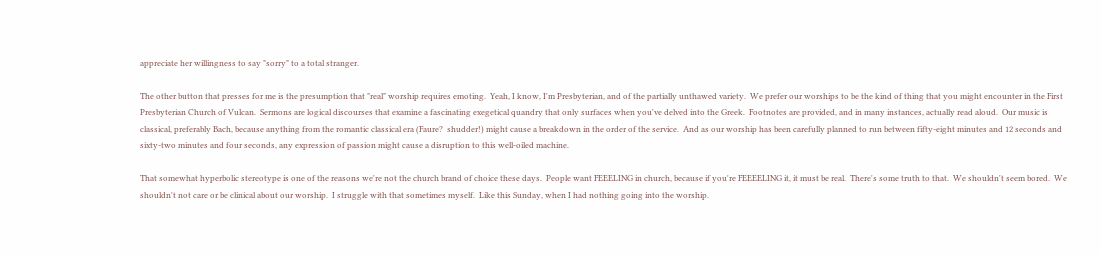appreciate her willingness to say "sorry" to a total stranger.

The other button that presses for me is the presumption that "real" worship requires emoting.  Yeah, I know, I'm Presbyterian, and of the partially unthawed variety.  We prefer our worships to be the kind of thing that you might encounter in the First Presbyterian Church of Vulcan.  Sermons are logical discourses that examine a fascinating exegetical quandry that only surfaces when you've delved into the Greek.  Footnotes are provided, and in many instances, actually read aloud.  Our music is classical, preferably Bach, because anything from the romantic classical era (Faure?  shudder!) might cause a breakdown in the order of the service.  And as our worship has been carefully planned to run between fifty-eight minutes and 12 seconds and sixty-two minutes and four seconds, any expression of passion might cause a disruption to this well-oiled machine.

That somewhat hyperbolic stereotype is one of the reasons we're not the church brand of choice these days.  People want FEEELING in church, because if you're FEEEELING it, it must be real.  There's some truth to that.  We shouldn't seem bored.  We shouldn't not care or be clinical about our worship.  I struggle with that sometimes myself.  Like this Sunday, when I had nothing going into the worship.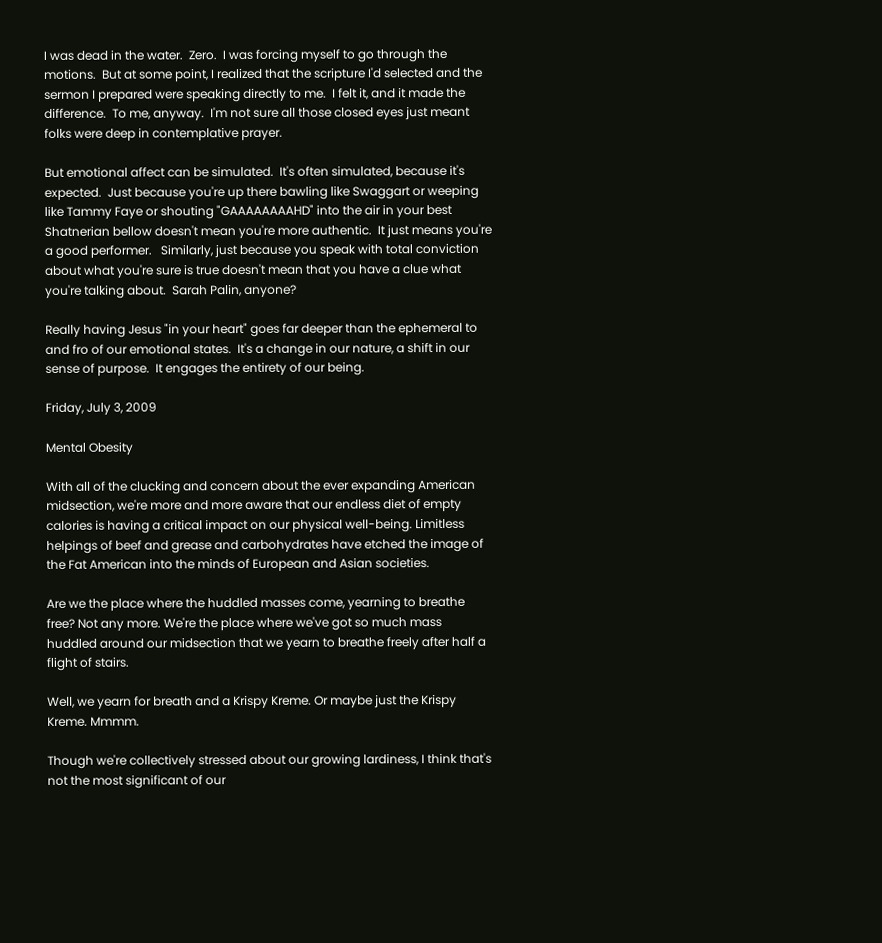I was dead in the water.  Zero.  I was forcing myself to go through the motions.  But at some point, I realized that the scripture I'd selected and the sermon I prepared were speaking directly to me.  I felt it, and it made the difference.  To me, anyway.  I'm not sure all those closed eyes just meant folks were deep in contemplative prayer.

But emotional affect can be simulated.  It's often simulated, because it's expected.  Just because you're up there bawling like Swaggart or weeping like Tammy Faye or shouting "GAAAAAAAAHD" into the air in your best Shatnerian bellow doesn't mean you're more authentic.  It just means you're a good performer.   Similarly, just because you speak with total conviction about what you're sure is true doesn't mean that you have a clue what you're talking about.  Sarah Palin, anyone?

Really having Jesus "in your heart" goes far deeper than the ephemeral to and fro of our emotional states.  It's a change in our nature, a shift in our sense of purpose.  It engages the entirety of our being.

Friday, July 3, 2009

Mental Obesity

With all of the clucking and concern about the ever expanding American midsection, we're more and more aware that our endless diet of empty calories is having a critical impact on our physical well-being. Limitless helpings of beef and grease and carbohydrates have etched the image of the Fat American into the minds of European and Asian societies.

Are we the place where the huddled masses come, yearning to breathe free? Not any more. We're the place where we've got so much mass huddled around our midsection that we yearn to breathe freely after half a flight of stairs.

Well, we yearn for breath and a Krispy Kreme. Or maybe just the Krispy Kreme. Mmmm.

Though we're collectively stressed about our growing lardiness, I think that's not the most significant of our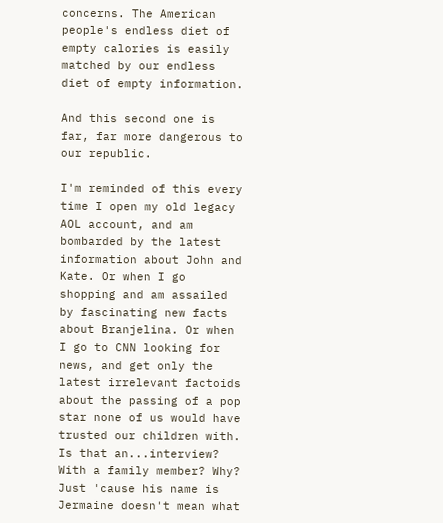concerns. The American people's endless diet of empty calories is easily matched by our endless diet of empty information.

And this second one is far, far more dangerous to our republic.

I'm reminded of this every time I open my old legacy AOL account, and am bombarded by the latest information about John and Kate. Or when I go shopping and am assailed by fascinating new facts about Branjelina. Or when I go to CNN looking for news, and get only the latest irrelevant factoids about the passing of a pop star none of us would have trusted our children with. Is that an...interview? With a family member? Why? Just 'cause his name is Jermaine doesn't mean what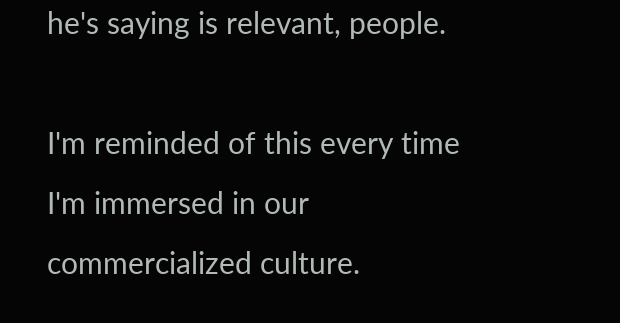he's saying is relevant, people.

I'm reminded of this every time I'm immersed in our commercialized culture.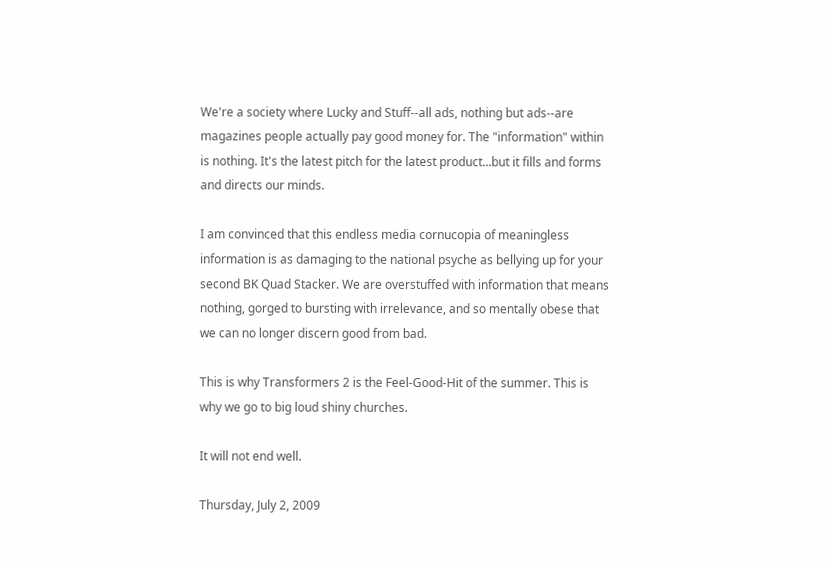We're a society where Lucky and Stuff--all ads, nothing but ads--are magazines people actually pay good money for. The "information" within is nothing. It's the latest pitch for the latest product...but it fills and forms and directs our minds.

I am convinced that this endless media cornucopia of meaningless information is as damaging to the national psyche as bellying up for your second BK Quad Stacker. We are overstuffed with information that means nothing, gorged to bursting with irrelevance, and so mentally obese that we can no longer discern good from bad.

This is why Transformers 2 is the Feel-Good-Hit of the summer. This is why we go to big loud shiny churches.

It will not end well.

Thursday, July 2, 2009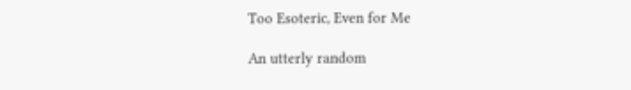Too Esoteric, Even for Me

An utterly random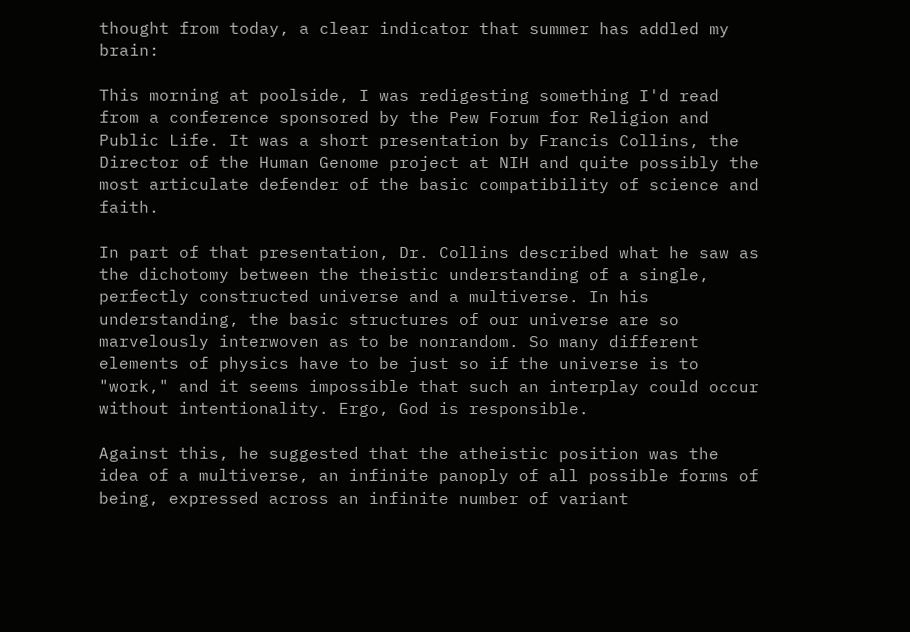thought from today, a clear indicator that summer has addled my brain:

This morning at poolside, I was redigesting something I'd read from a conference sponsored by the Pew Forum for Religion and Public Life. It was a short presentation by Francis Collins, the Director of the Human Genome project at NIH and quite possibly the most articulate defender of the basic compatibility of science and faith.

In part of that presentation, Dr. Collins described what he saw as the dichotomy between the theistic understanding of a single, perfectly constructed universe and a multiverse. In his understanding, the basic structures of our universe are so marvelously interwoven as to be nonrandom. So many different elements of physics have to be just so if the universe is to "work," and it seems impossible that such an interplay could occur without intentionality. Ergo, God is responsible.

Against this, he suggested that the atheistic position was the idea of a multiverse, an infinite panoply of all possible forms of being, expressed across an infinite number of variant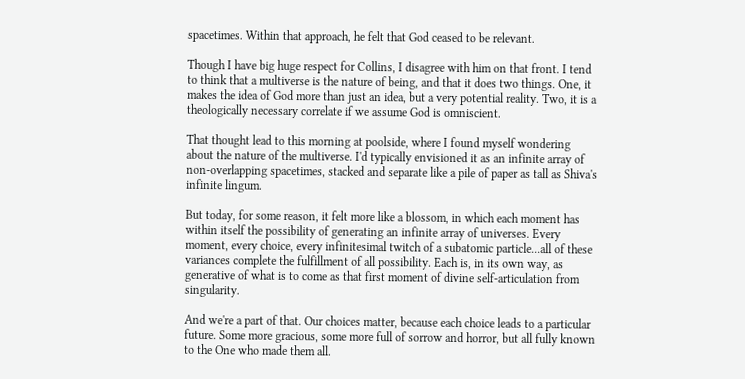spacetimes. Within that approach, he felt that God ceased to be relevant.

Though I have big huge respect for Collins, I disagree with him on that front. I tend to think that a multiverse is the nature of being, and that it does two things. One, it makes the idea of God more than just an idea, but a very potential reality. Two, it is a theologically necessary correlate if we assume God is omniscient.

That thought lead to this morning at poolside, where I found myself wondering about the nature of the multiverse. I'd typically envisioned it as an infinite array of non-overlapping spacetimes, stacked and separate like a pile of paper as tall as Shiva's infinite lingum.

But today, for some reason, it felt more like a blossom, in which each moment has within itself the possibility of generating an infinite array of universes. Every moment, every choice, every infinitesimal twitch of a subatomic particle...all of these variances complete the fulfillment of all possibility. Each is, in its own way, as generative of what is to come as that first moment of divine self-articulation from singularity.

And we're a part of that. Our choices matter, because each choice leads to a particular future. Some more gracious, some more full of sorrow and horror, but all fully known to the One who made them all.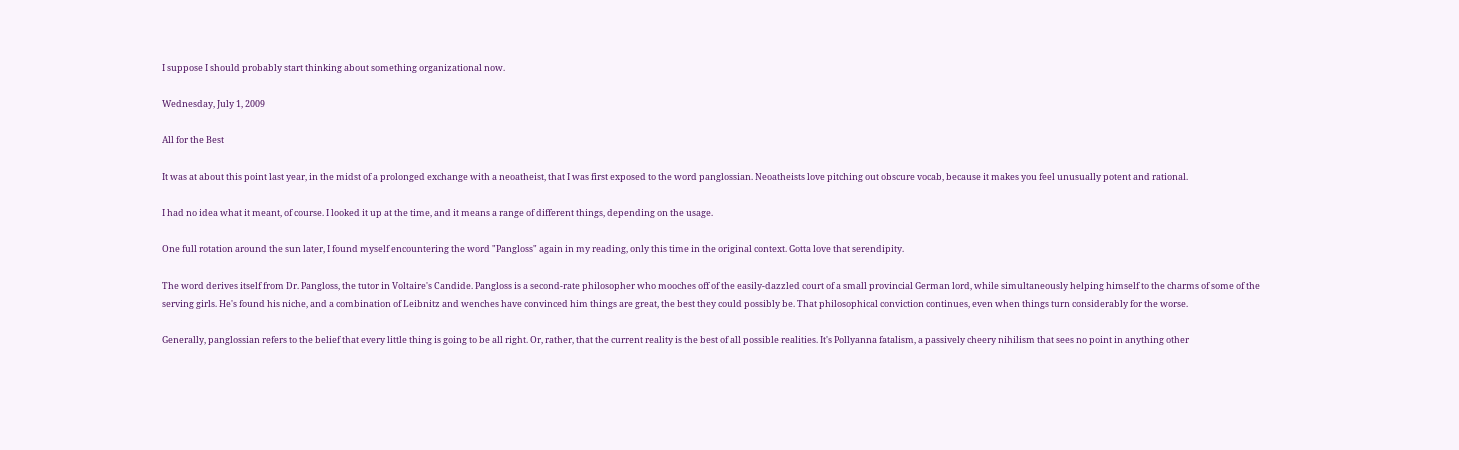I suppose I should probably start thinking about something organizational now.

Wednesday, July 1, 2009

All for the Best

It was at about this point last year, in the midst of a prolonged exchange with a neoatheist, that I was first exposed to the word panglossian. Neoatheists love pitching out obscure vocab, because it makes you feel unusually potent and rational.

I had no idea what it meant, of course. I looked it up at the time, and it means a range of different things, depending on the usage.

One full rotation around the sun later, I found myself encountering the word "Pangloss" again in my reading, only this time in the original context. Gotta love that serendipity.

The word derives itself from Dr. Pangloss, the tutor in Voltaire's Candide. Pangloss is a second-rate philosopher who mooches off of the easily-dazzled court of a small provincial German lord, while simultaneously helping himself to the charms of some of the serving girls. He's found his niche, and a combination of Leibnitz and wenches have convinced him things are great, the best they could possibly be. That philosophical conviction continues, even when things turn considerably for the worse.

Generally, panglossian refers to the belief that every little thing is going to be all right. Or, rather, that the current reality is the best of all possible realities. It's Pollyanna fatalism, a passively cheery nihilism that sees no point in anything other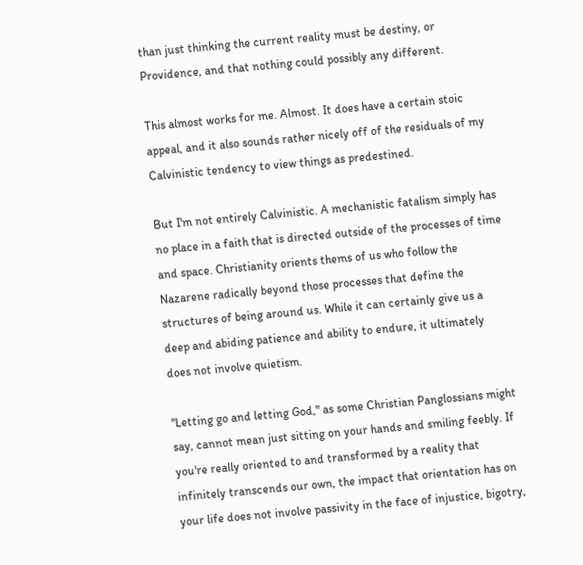than just thinking the current reality must be destiny, or Providence, and that nothing could possibly any different.

This almost works for me. Almost. It does have a certain stoic appeal, and it also sounds rather nicely off of the residuals of my Calvinistic tendency to view things as predestined.

But I'm not entirely Calvinistic. A mechanistic fatalism simply has no place in a faith that is directed outside of the processes of time and space. Christianity orients thems of us who follow the Nazarene radically beyond those processes that define the structures of being around us. While it can certainly give us a deep and abiding patience and ability to endure, it ultimately does not involve quietism.

"Letting go and letting God," as some Christian Panglossians might say, cannot mean just sitting on your hands and smiling feebly. If you're really oriented to and transformed by a reality that infinitely transcends our own, the impact that orientation has on your life does not involve passivity in the face of injustice, bigotry,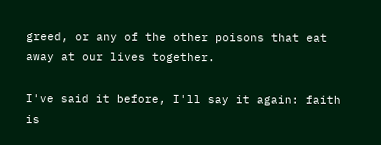greed, or any of the other poisons that eat away at our lives together.

I've said it before, I'll say it again: faith is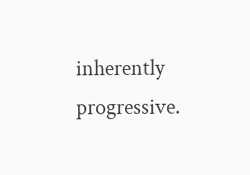inherently progressive.